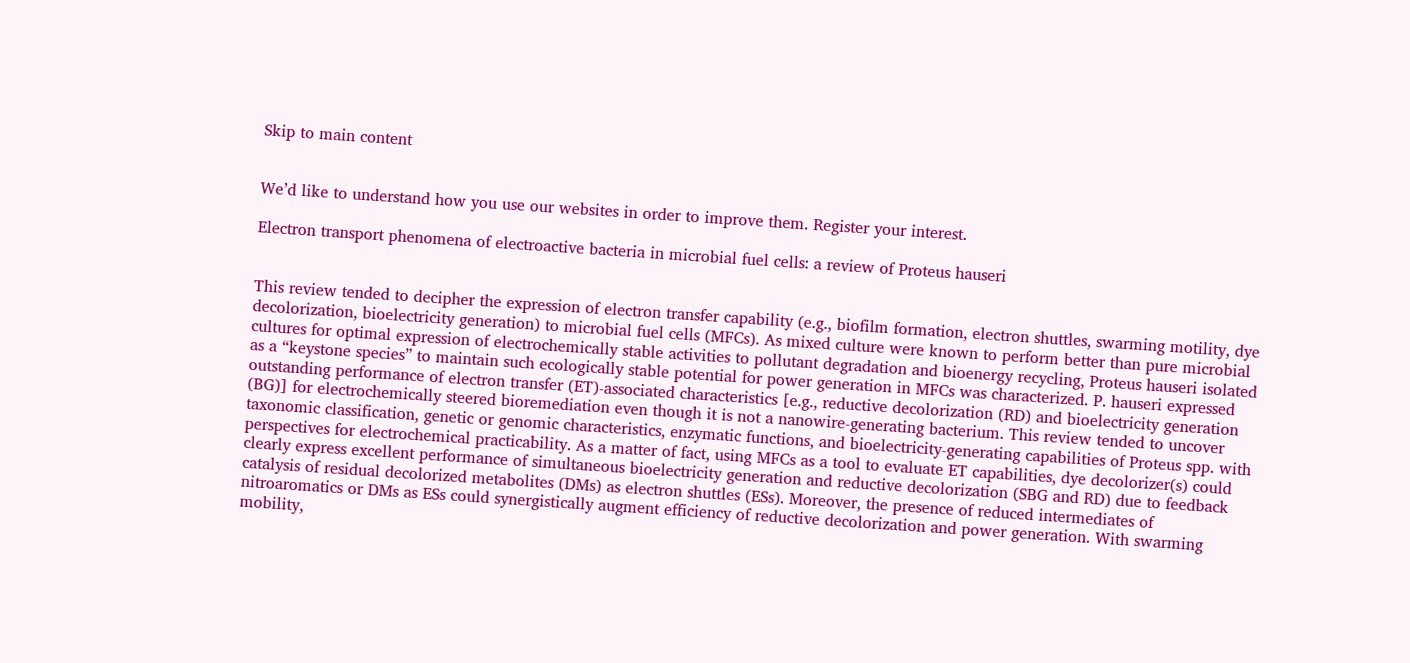Skip to main content


We’d like to understand how you use our websites in order to improve them. Register your interest.

Electron transport phenomena of electroactive bacteria in microbial fuel cells: a review of Proteus hauseri


This review tended to decipher the expression of electron transfer capability (e.g., biofilm formation, electron shuttles, swarming motility, dye decolorization, bioelectricity generation) to microbial fuel cells (MFCs). As mixed culture were known to perform better than pure microbial cultures for optimal expression of electrochemically stable activities to pollutant degradation and bioenergy recycling, Proteus hauseri isolated as a “keystone species” to maintain such ecologically stable potential for power generation in MFCs was characterized. P. hauseri expressed outstanding performance of electron transfer (ET)-associated characteristics [e.g., reductive decolorization (RD) and bioelectricity generation (BG)] for electrochemically steered bioremediation even though it is not a nanowire-generating bacterium. This review tended to uncover taxonomic classification, genetic or genomic characteristics, enzymatic functions, and bioelectricity-generating capabilities of Proteus spp. with perspectives for electrochemical practicability. As a matter of fact, using MFCs as a tool to evaluate ET capabilities, dye decolorizer(s) could clearly express excellent performance of simultaneous bioelectricity generation and reductive decolorization (SBG and RD) due to feedback catalysis of residual decolorized metabolites (DMs) as electron shuttles (ESs). Moreover, the presence of reduced intermediates of nitroaromatics or DMs as ESs could synergistically augment efficiency of reductive decolorization and power generation. With swarming mobility,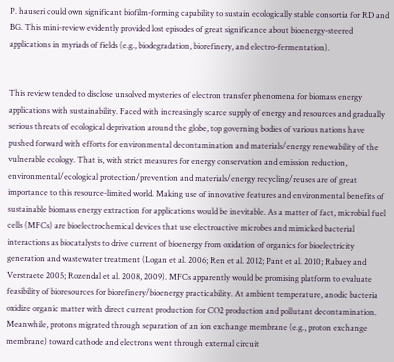P. hauseri could own significant biofilm-forming capability to sustain ecologically stable consortia for RD and BG. This mini-review evidently provided lost episodes of great significance about bioenergy-steered applications in myriads of fields (e.g., biodegradation, biorefinery, and electro-fermentation).


This review tended to disclose unsolved mysteries of electron transfer phenomena for biomass energy applications with sustainability. Faced with increasingly scarce supply of energy and resources and gradually serious threats of ecological deprivation around the globe, top governing bodies of various nations have pushed forward with efforts for environmental decontamination and materials/energy renewability of the vulnerable ecology. That is, with strict measures for energy conservation and emission reduction, environmental/ecological protection/prevention and materials/energy recycling/reuses are of great importance to this resource-limited world. Making use of innovative features and environmental benefits of sustainable biomass energy extraction for applications would be inevitable. As a matter of fact, microbial fuel cells (MFCs) are bioelectrochemical devices that use electroactive microbes and mimicked bacterial interactions as biocatalysts to drive current of bioenergy from oxidation of organics for bioelectricity generation and wastewater treatment (Logan et al. 2006; Ren et al. 2012; Pant et al. 2010; Rabaey and Verstraete 2005; Rozendal et al. 2008, 2009). MFCs apparently would be promising platform to evaluate feasibility of bioresources for biorefinery/bioenergy practicability. At ambient temperature, anodic bacteria oxidize organic matter with direct current production for CO2 production and pollutant decontamination. Meanwhile, protons migrated through separation of an ion exchange membrane (e.g., proton exchange membrane) toward cathode and electrons went through external circuit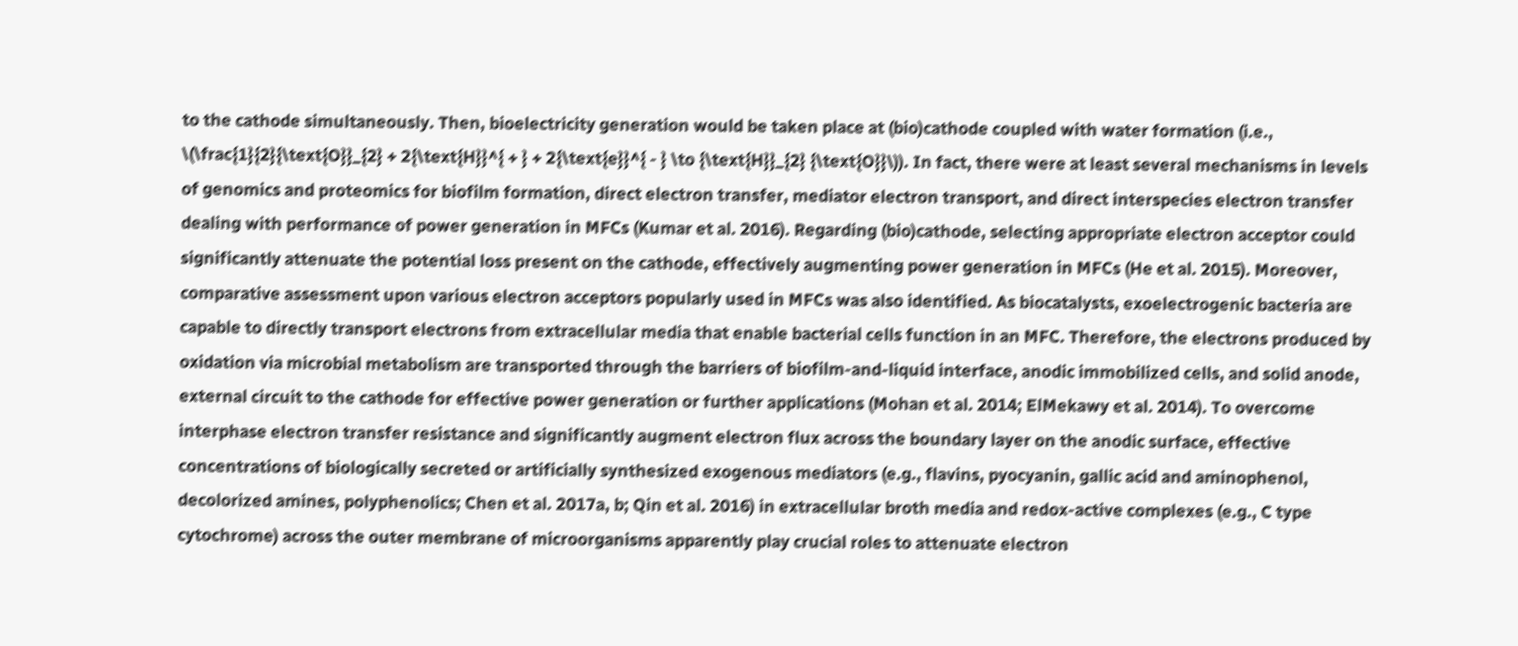to the cathode simultaneously. Then, bioelectricity generation would be taken place at (bio)cathode coupled with water formation (i.e., \(\frac{1}{2}{\text{O}}_{2} + 2{\text{H}}^{ + } + 2{\text{e}}^{ - } \to {\text{H}}_{2} {\text{O}}\)). In fact, there were at least several mechanisms in levels of genomics and proteomics for biofilm formation, direct electron transfer, mediator electron transport, and direct interspecies electron transfer dealing with performance of power generation in MFCs (Kumar et al. 2016). Regarding (bio)cathode, selecting appropriate electron acceptor could significantly attenuate the potential loss present on the cathode, effectively augmenting power generation in MFCs (He et al. 2015). Moreover, comparative assessment upon various electron acceptors popularly used in MFCs was also identified. As biocatalysts, exoelectrogenic bacteria are capable to directly transport electrons from extracellular media that enable bacterial cells function in an MFC. Therefore, the electrons produced by oxidation via microbial metabolism are transported through the barriers of biofilm-and-liquid interface, anodic immobilized cells, and solid anode, external circuit to the cathode for effective power generation or further applications (Mohan et al. 2014; ElMekawy et al. 2014). To overcome interphase electron transfer resistance and significantly augment electron flux across the boundary layer on the anodic surface, effective concentrations of biologically secreted or artificially synthesized exogenous mediators (e.g., flavins, pyocyanin, gallic acid and aminophenol, decolorized amines, polyphenolics; Chen et al. 2017a, b; Qin et al. 2016) in extracellular broth media and redox-active complexes (e.g., C type cytochrome) across the outer membrane of microorganisms apparently play crucial roles to attenuate electron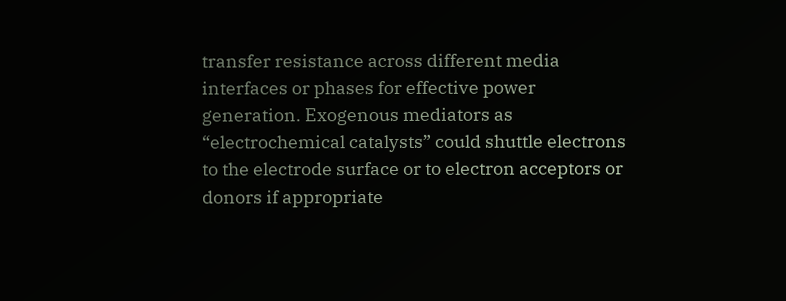transfer resistance across different media interfaces or phases for effective power generation. Exogenous mediators as “electrochemical catalysts” could shuttle electrons to the electrode surface or to electron acceptors or donors if appropriate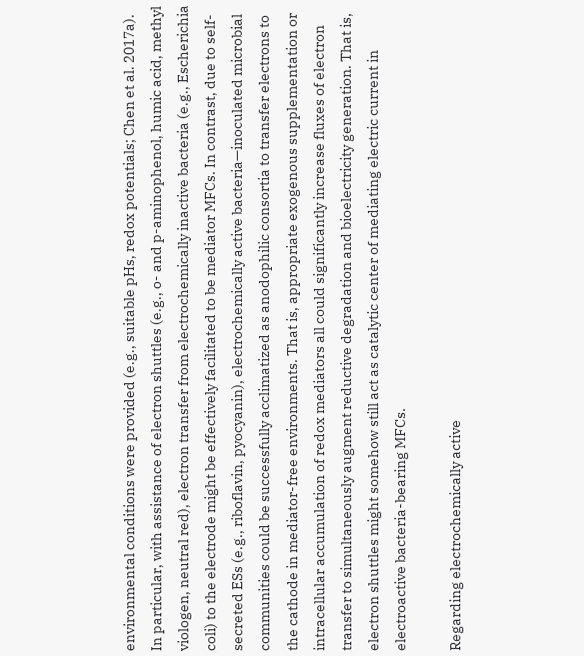environmental conditions were provided (e.g., suitable pHs, redox potentials; Chen et al. 2017a). In particular, with assistance of electron shuttles (e.g., o- and p-aminophenol, humic acid, methyl viologen, neutral red), electron transfer from electrochemically inactive bacteria (e.g., Escherichia coli) to the electrode might be effectively facilitated to be mediator MFCs. In contrast, due to self-secreted ESs (e.g., riboflavin, pyocyanin), electrochemically active bacteria—inoculated microbial communities could be successfully acclimatized as anodophilic consortia to transfer electrons to the cathode in mediator-free environments. That is, appropriate exogenous supplementation or intracellular accumulation of redox mediators all could significantly increase fluxes of electron transfer to simultaneously augment reductive degradation and bioelectricity generation. That is, electron shuttles might somehow still act as catalytic center of mediating electric current in electroactive bacteria-bearing MFCs.

Regarding electrochemically active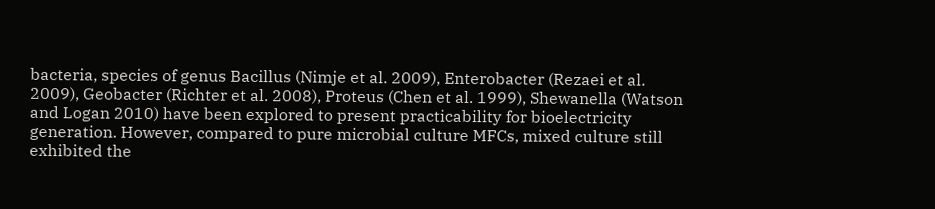bacteria, species of genus Bacillus (Nimje et al. 2009), Enterobacter (Rezaei et al. 2009), Geobacter (Richter et al. 2008), Proteus (Chen et al. 1999), Shewanella (Watson and Logan 2010) have been explored to present practicability for bioelectricity generation. However, compared to pure microbial culture MFCs, mixed culture still exhibited the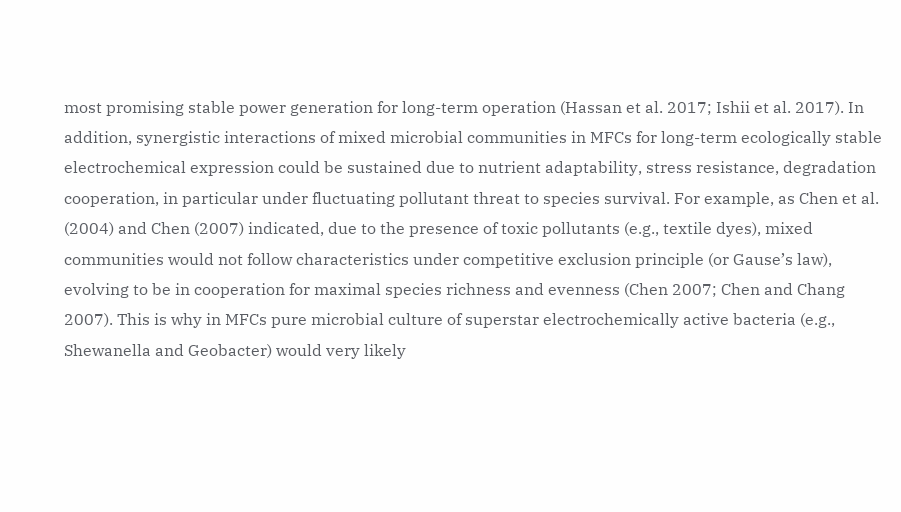most promising stable power generation for long-term operation (Hassan et al. 2017; Ishii et al. 2017). In addition, synergistic interactions of mixed microbial communities in MFCs for long-term ecologically stable electrochemical expression could be sustained due to nutrient adaptability, stress resistance, degradation cooperation, in particular under fluctuating pollutant threat to species survival. For example, as Chen et al. (2004) and Chen (2007) indicated, due to the presence of toxic pollutants (e.g., textile dyes), mixed communities would not follow characteristics under competitive exclusion principle (or Gause’s law), evolving to be in cooperation for maximal species richness and evenness (Chen 2007; Chen and Chang 2007). This is why in MFCs pure microbial culture of superstar electrochemically active bacteria (e.g., Shewanella and Geobacter) would very likely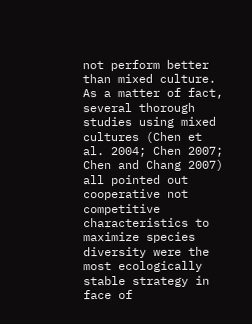not perform better than mixed culture. As a matter of fact, several thorough studies using mixed cultures (Chen et al. 2004; Chen 2007; Chen and Chang 2007) all pointed out cooperative not competitive characteristics to maximize species diversity were the most ecologically stable strategy in face of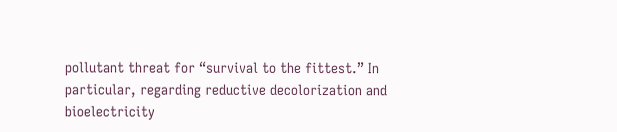pollutant threat for “survival to the fittest.” In particular, regarding reductive decolorization and bioelectricity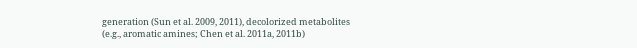generation (Sun et al. 2009, 2011), decolorized metabolites (e.g., aromatic amines; Chen et al. 2011a, 2011b)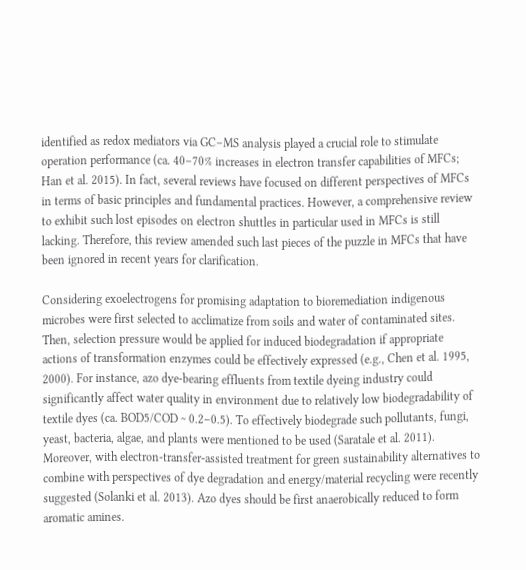identified as redox mediators via GC–MS analysis played a crucial role to stimulate operation performance (ca. 40–70% increases in electron transfer capabilities of MFCs; Han et al. 2015). In fact, several reviews have focused on different perspectives of MFCs in terms of basic principles and fundamental practices. However, a comprehensive review to exhibit such lost episodes on electron shuttles in particular used in MFCs is still lacking. Therefore, this review amended such last pieces of the puzzle in MFCs that have been ignored in recent years for clarification.

Considering exoelectrogens for promising adaptation to bioremediation indigenous microbes were first selected to acclimatize from soils and water of contaminated sites. Then, selection pressure would be applied for induced biodegradation if appropriate actions of transformation enzymes could be effectively expressed (e.g., Chen et al. 1995, 2000). For instance, azo dye-bearing effluents from textile dyeing industry could significantly affect water quality in environment due to relatively low biodegradability of textile dyes (ca. BOD5/COD ~ 0.2–0.5). To effectively biodegrade such pollutants, fungi, yeast, bacteria, algae, and plants were mentioned to be used (Saratale et al. 2011). Moreover, with electron-transfer-assisted treatment for green sustainability alternatives to combine with perspectives of dye degradation and energy/material recycling were recently suggested (Solanki et al. 2013). Azo dyes should be first anaerobically reduced to form aromatic amines.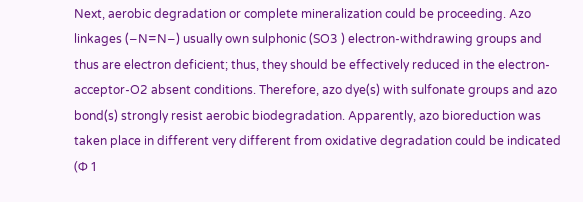Next, aerobic degradation or complete mineralization could be proceeding. Azo linkages (−N=N−) usually own sulphonic (SO3 ) electron-withdrawing groups and thus are electron deficient; thus, they should be effectively reduced in the electron-acceptor-O2 absent conditions. Therefore, azo dye(s) with sulfonate groups and azo bond(s) strongly resist aerobic biodegradation. Apparently, azo bioreduction was taken place in different very different from oxidative degradation could be indicated (Φ 1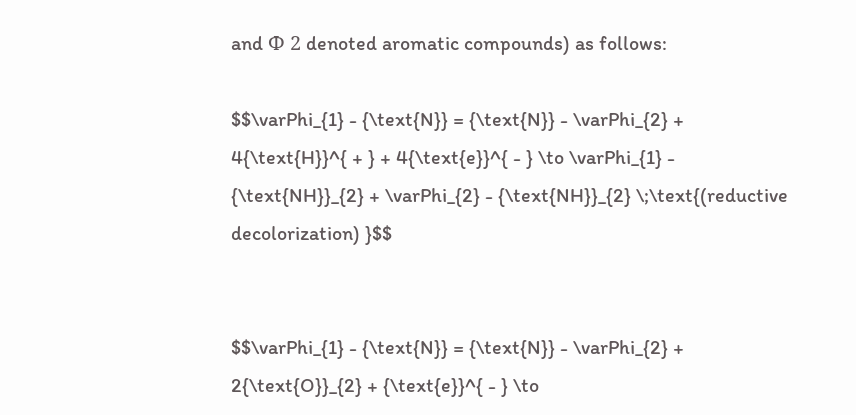and Φ 2 denoted aromatic compounds) as follows:

$$\varPhi_{1} - {\text{N}} = {\text{N}} - \varPhi_{2} + 4{\text{H}}^{ + } + 4{\text{e}}^{ - } \to \varPhi_{1} - {\text{NH}}_{2} + \varPhi_{2} - {\text{NH}}_{2} \;\text{(reductive decolorization) }$$


$$\varPhi_{1} - {\text{N}} = {\text{N}} - \varPhi_{2} + 2{\text{O}}_{2} + {\text{e}}^{ - } \to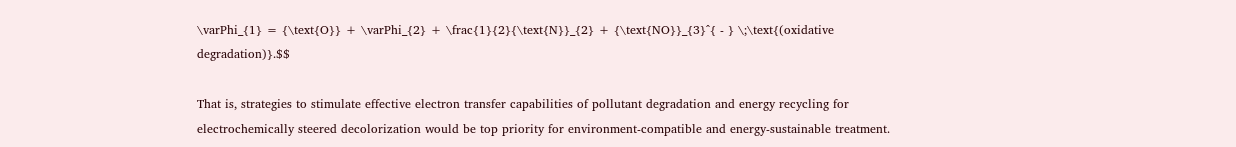\varPhi_{1} = {\text{O}} + \varPhi_{2} + \frac{1}{2}{\text{N}}_{2} + {\text{NO}}_{3}^{ - } \;\text{(oxidative degradation)}.$$

That is, strategies to stimulate effective electron transfer capabilities of pollutant degradation and energy recycling for electrochemically steered decolorization would be top priority for environment-compatible and energy-sustainable treatment.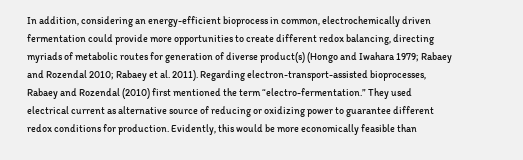In addition, considering an energy-efficient bioprocess in common, electrochemically driven fermentation could provide more opportunities to create different redox balancing, directing myriads of metabolic routes for generation of diverse product(s) (Hongo and Iwahara 1979; Rabaey and Rozendal 2010; Rabaey et al. 2011). Regarding electron-transport-assisted bioprocesses, Rabaey and Rozendal (2010) first mentioned the term “electro-fermentation.” They used electrical current as alternative source of reducing or oxidizing power to guarantee different redox conditions for production. Evidently, this would be more economically feasible than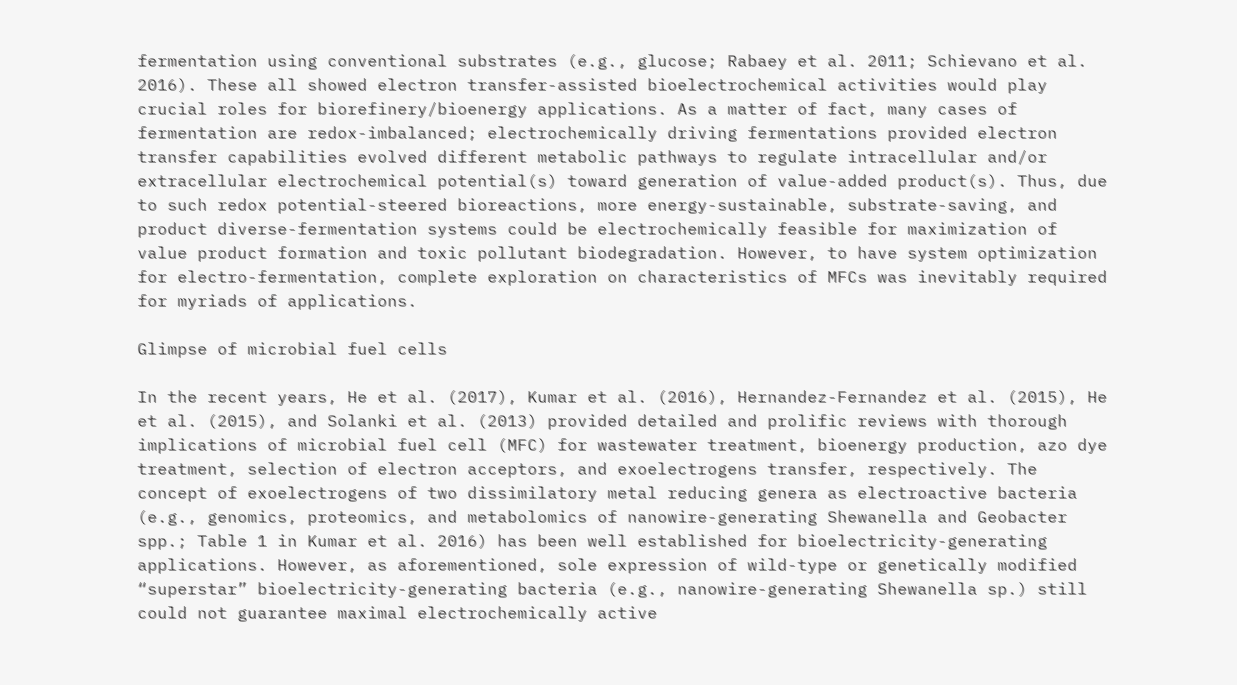fermentation using conventional substrates (e.g., glucose; Rabaey et al. 2011; Schievano et al. 2016). These all showed electron transfer-assisted bioelectrochemical activities would play crucial roles for biorefinery/bioenergy applications. As a matter of fact, many cases of fermentation are redox-imbalanced; electrochemically driving fermentations provided electron transfer capabilities evolved different metabolic pathways to regulate intracellular and/or extracellular electrochemical potential(s) toward generation of value-added product(s). Thus, due to such redox potential-steered bioreactions, more energy-sustainable, substrate-saving, and product diverse-fermentation systems could be electrochemically feasible for maximization of value product formation and toxic pollutant biodegradation. However, to have system optimization for electro-fermentation, complete exploration on characteristics of MFCs was inevitably required for myriads of applications.

Glimpse of microbial fuel cells

In the recent years, He et al. (2017), Kumar et al. (2016), Hernandez-Fernandez et al. (2015), He et al. (2015), and Solanki et al. (2013) provided detailed and prolific reviews with thorough implications of microbial fuel cell (MFC) for wastewater treatment, bioenergy production, azo dye treatment, selection of electron acceptors, and exoelectrogens transfer, respectively. The concept of exoelectrogens of two dissimilatory metal reducing genera as electroactive bacteria (e.g., genomics, proteomics, and metabolomics of nanowire-generating Shewanella and Geobacter spp.; Table 1 in Kumar et al. 2016) has been well established for bioelectricity-generating applications. However, as aforementioned, sole expression of wild-type or genetically modified “superstar” bioelectricity-generating bacteria (e.g., nanowire-generating Shewanella sp.) still could not guarantee maximal electrochemically active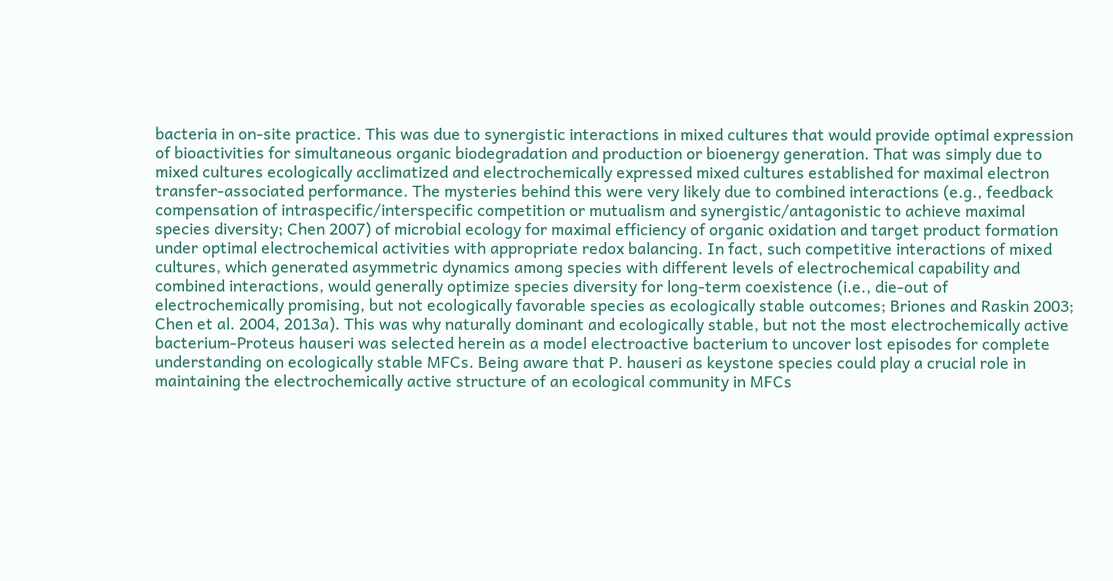bacteria in on-site practice. This was due to synergistic interactions in mixed cultures that would provide optimal expression of bioactivities for simultaneous organic biodegradation and production or bioenergy generation. That was simply due to mixed cultures ecologically acclimatized and electrochemically expressed mixed cultures established for maximal electron transfer-associated performance. The mysteries behind this were very likely due to combined interactions (e.g., feedback compensation of intraspecific/interspecific competition or mutualism and synergistic/antagonistic to achieve maximal species diversity; Chen 2007) of microbial ecology for maximal efficiency of organic oxidation and target product formation under optimal electrochemical activities with appropriate redox balancing. In fact, such competitive interactions of mixed cultures, which generated asymmetric dynamics among species with different levels of electrochemical capability and combined interactions, would generally optimize species diversity for long-term coexistence (i.e., die-out of electrochemically promising, but not ecologically favorable species as ecologically stable outcomes; Briones and Raskin 2003; Chen et al. 2004, 2013a). This was why naturally dominant and ecologically stable, but not the most electrochemically active bacterium-Proteus hauseri was selected herein as a model electroactive bacterium to uncover lost episodes for complete understanding on ecologically stable MFCs. Being aware that P. hauseri as keystone species could play a crucial role in maintaining the electrochemically active structure of an ecological community in MFCs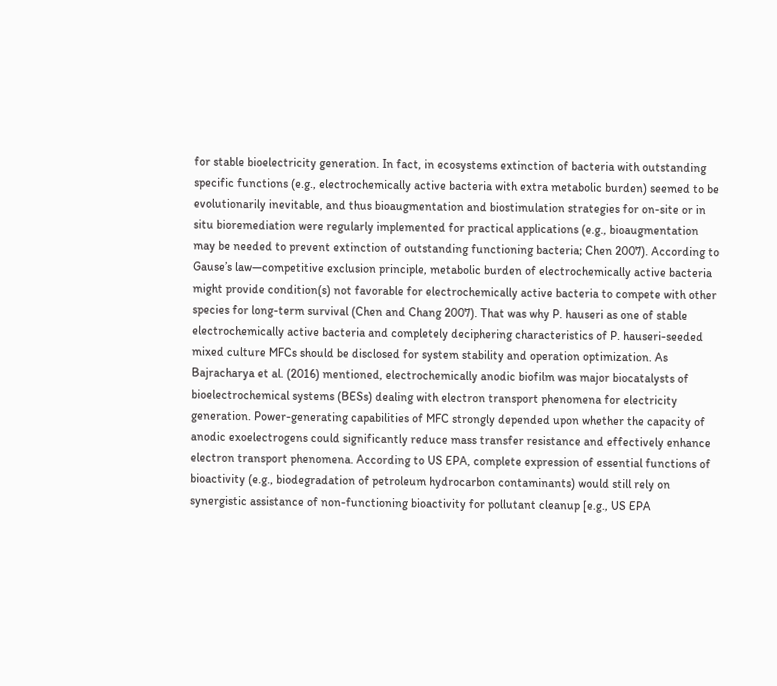for stable bioelectricity generation. In fact, in ecosystems extinction of bacteria with outstanding specific functions (e.g., electrochemically active bacteria with extra metabolic burden) seemed to be evolutionarily inevitable, and thus bioaugmentation and biostimulation strategies for on-site or in situ bioremediation were regularly implemented for practical applications (e.g., bioaugmentation may be needed to prevent extinction of outstanding functioning bacteria; Chen 2007). According to Gause’s law—competitive exclusion principle, metabolic burden of electrochemically active bacteria might provide condition(s) not favorable for electrochemically active bacteria to compete with other species for long-term survival (Chen and Chang 2007). That was why P. hauseri as one of stable electrochemically active bacteria and completely deciphering characteristics of P. hauseri-seeded mixed culture MFCs should be disclosed for system stability and operation optimization. As Bajracharya et al. (2016) mentioned, electrochemically anodic biofilm was major biocatalysts of bioelectrochemical systems (BESs) dealing with electron transport phenomena for electricity generation. Power-generating capabilities of MFC strongly depended upon whether the capacity of anodic exoelectrogens could significantly reduce mass transfer resistance and effectively enhance electron transport phenomena. According to US EPA, complete expression of essential functions of bioactivity (e.g., biodegradation of petroleum hydrocarbon contaminants) would still rely on synergistic assistance of non-functioning bioactivity for pollutant cleanup [e.g., US EPA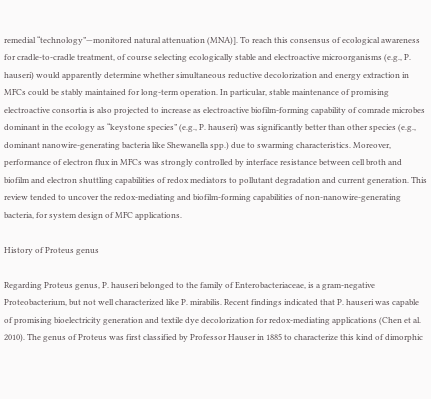remedial “technology”—monitored natural attenuation (MNA)]. To reach this consensus of ecological awareness for cradle-to-cradle treatment, of course selecting ecologically stable and electroactive microorganisms (e.g., P. hauseri) would apparently determine whether simultaneous reductive decolorization and energy extraction in MFCs could be stably maintained for long-term operation. In particular, stable maintenance of promising electroactive consortia is also projected to increase as electroactive biofilm-forming capability of comrade microbes dominant in the ecology as “keystone species” (e.g., P. hauseri) was significantly better than other species (e.g., dominant nanowire-generating bacteria like Shewanella spp.) due to swarming characteristics. Moreover, performance of electron flux in MFCs was strongly controlled by interface resistance between cell broth and biofilm and electron shuttling capabilities of redox mediators to pollutant degradation and current generation. This review tended to uncover the redox-mediating and biofilm-forming capabilities of non-nanowire-generating bacteria, for system design of MFC applications.

History of Proteus genus

Regarding Proteus genus, P. hauseri belonged to the family of Enterobacteriaceae, is a gram-negative Proteobacterium, but not well characterized like P. mirabilis. Recent findings indicated that P. hauseri was capable of promising bioelectricity generation and textile dye decolorization for redox-mediating applications (Chen et al. 2010). The genus of Proteus was first classified by Professor Hauser in 1885 to characterize this kind of dimorphic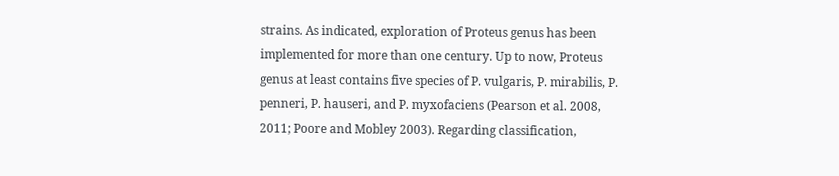strains. As indicated, exploration of Proteus genus has been implemented for more than one century. Up to now, Proteus genus at least contains five species of P. vulgaris, P. mirabilis, P. penneri, P. hauseri, and P. myxofaciens (Pearson et al. 2008, 2011; Poore and Mobley 2003). Regarding classification,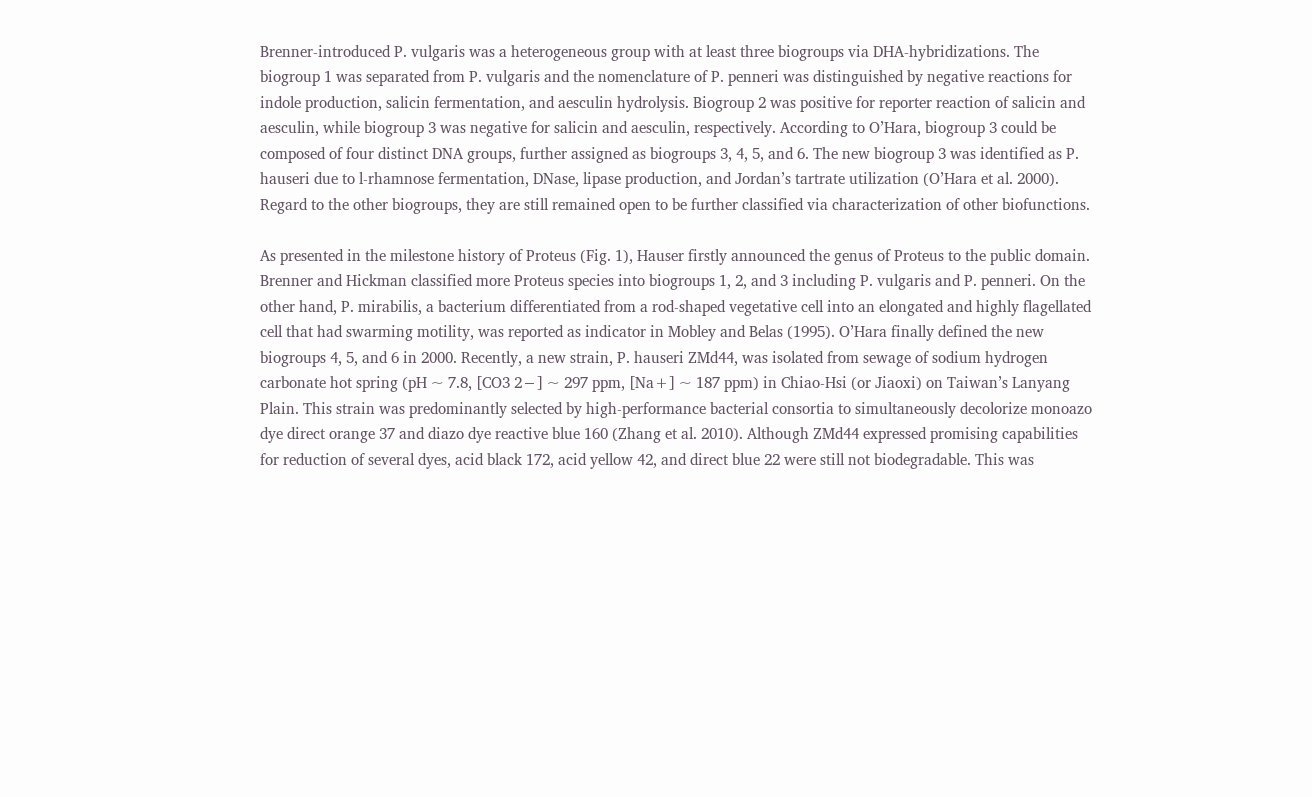Brenner-introduced P. vulgaris was a heterogeneous group with at least three biogroups via DHA-hybridizations. The biogroup 1 was separated from P. vulgaris and the nomenclature of P. penneri was distinguished by negative reactions for indole production, salicin fermentation, and aesculin hydrolysis. Biogroup 2 was positive for reporter reaction of salicin and aesculin, while biogroup 3 was negative for salicin and aesculin, respectively. According to O’Hara, biogroup 3 could be composed of four distinct DNA groups, further assigned as biogroups 3, 4, 5, and 6. The new biogroup 3 was identified as P. hauseri due to l-rhamnose fermentation, DNase, lipase production, and Jordan’s tartrate utilization (O’Hara et al. 2000). Regard to the other biogroups, they are still remained open to be further classified via characterization of other biofunctions.

As presented in the milestone history of Proteus (Fig. 1), Hauser firstly announced the genus of Proteus to the public domain. Brenner and Hickman classified more Proteus species into biogroups 1, 2, and 3 including P. vulgaris and P. penneri. On the other hand, P. mirabilis, a bacterium differentiated from a rod-shaped vegetative cell into an elongated and highly flagellated cell that had swarming motility, was reported as indicator in Mobley and Belas (1995). O’Hara finally defined the new biogroups 4, 5, and 6 in 2000. Recently, a new strain, P. hauseri ZMd44, was isolated from sewage of sodium hydrogen carbonate hot spring (pH ~ 7.8, [CO3 2−] ~ 297 ppm, [Na+] ~ 187 ppm) in Chiao-Hsi (or Jiaoxi) on Taiwan’s Lanyang Plain. This strain was predominantly selected by high-performance bacterial consortia to simultaneously decolorize monoazo dye direct orange 37 and diazo dye reactive blue 160 (Zhang et al. 2010). Although ZMd44 expressed promising capabilities for reduction of several dyes, acid black 172, acid yellow 42, and direct blue 22 were still not biodegradable. This was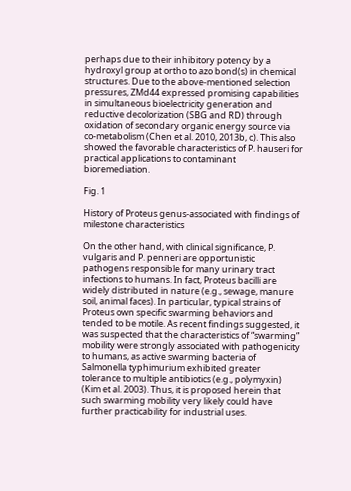perhaps due to their inhibitory potency by a hydroxyl group at ortho to azo bond(s) in chemical structures. Due to the above-mentioned selection pressures, ZMd44 expressed promising capabilities in simultaneous bioelectricity generation and reductive decolorization (SBG and RD) through oxidation of secondary organic energy source via co-metabolism (Chen et al. 2010, 2013b, c). This also showed the favorable characteristics of P. hauseri for practical applications to contaminant bioremediation.

Fig. 1

History of Proteus genus-associated with findings of milestone characteristics

On the other hand, with clinical significance, P. vulgaris and P. penneri are opportunistic pathogens responsible for many urinary tract infections to humans. In fact, Proteus bacilli are widely distributed in nature (e.g., sewage, manure soil, animal faces). In particular, typical strains of Proteus own specific swarming behaviors and tended to be motile. As recent findings suggested, it was suspected that the characteristics of “swarming” mobility were strongly associated with pathogenicity to humans, as active swarming bacteria of Salmonella typhimurium exhibited greater tolerance to multiple antibiotics (e.g., polymyxin) (Kim et al. 2003). Thus, it is proposed herein that such swarming mobility very likely could have further practicability for industrial uses.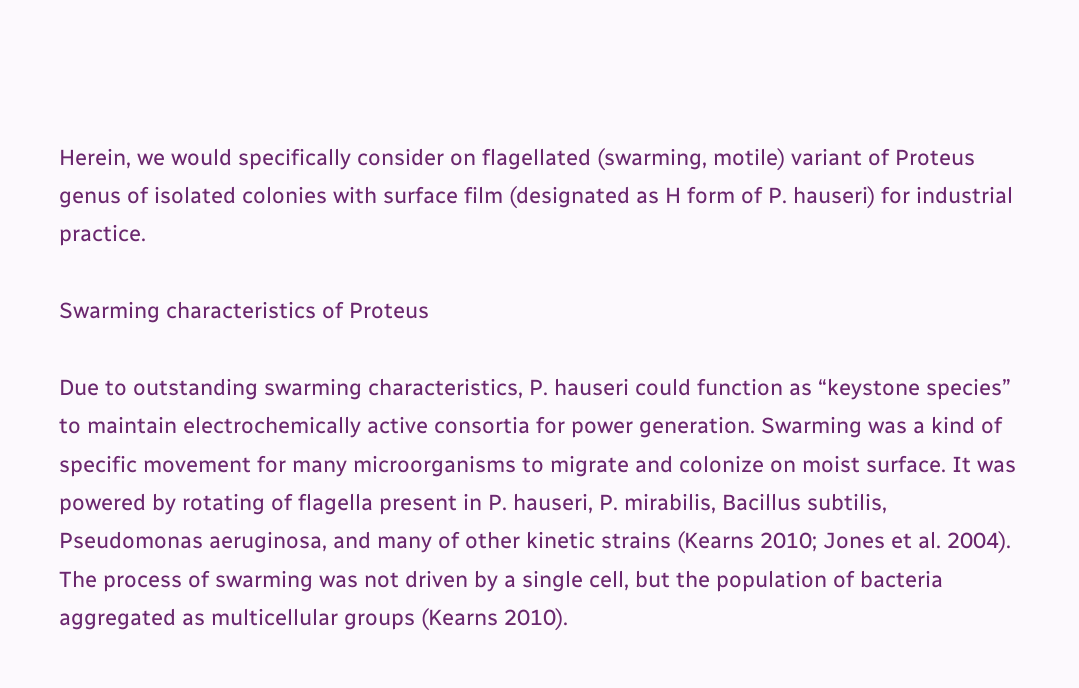Herein, we would specifically consider on flagellated (swarming, motile) variant of Proteus genus of isolated colonies with surface film (designated as H form of P. hauseri) for industrial practice.

Swarming characteristics of Proteus

Due to outstanding swarming characteristics, P. hauseri could function as “keystone species” to maintain electrochemically active consortia for power generation. Swarming was a kind of specific movement for many microorganisms to migrate and colonize on moist surface. It was powered by rotating of flagella present in P. hauseri, P. mirabilis, Bacillus subtilis, Pseudomonas aeruginosa, and many of other kinetic strains (Kearns 2010; Jones et al. 2004). The process of swarming was not driven by a single cell, but the population of bacteria aggregated as multicellular groups (Kearns 2010).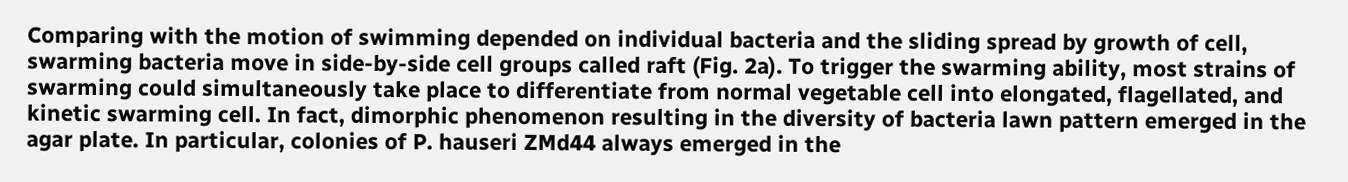Comparing with the motion of swimming depended on individual bacteria and the sliding spread by growth of cell, swarming bacteria move in side-by-side cell groups called raft (Fig. 2a). To trigger the swarming ability, most strains of swarming could simultaneously take place to differentiate from normal vegetable cell into elongated, flagellated, and kinetic swarming cell. In fact, dimorphic phenomenon resulting in the diversity of bacteria lawn pattern emerged in the agar plate. In particular, colonies of P. hauseri ZMd44 always emerged in the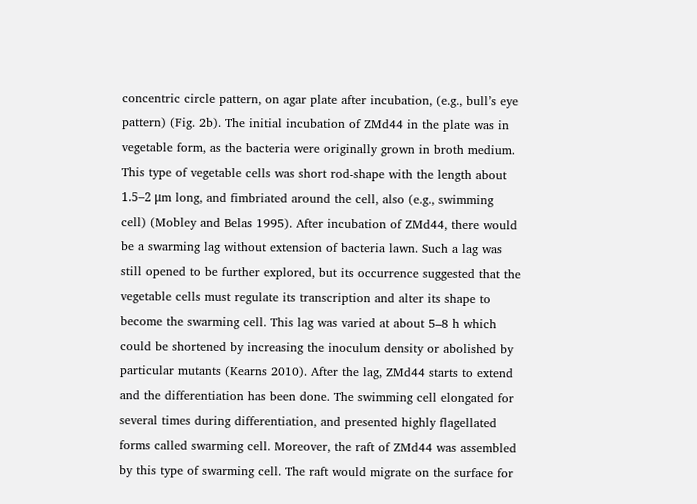concentric circle pattern, on agar plate after incubation, (e.g., bull’s eye pattern) (Fig. 2b). The initial incubation of ZMd44 in the plate was in vegetable form, as the bacteria were originally grown in broth medium. This type of vegetable cells was short rod-shape with the length about 1.5–2 μm long, and fimbriated around the cell, also (e.g., swimming cell) (Mobley and Belas 1995). After incubation of ZMd44, there would be a swarming lag without extension of bacteria lawn. Such a lag was still opened to be further explored, but its occurrence suggested that the vegetable cells must regulate its transcription and alter its shape to become the swarming cell. This lag was varied at about 5–8 h which could be shortened by increasing the inoculum density or abolished by particular mutants (Kearns 2010). After the lag, ZMd44 starts to extend and the differentiation has been done. The swimming cell elongated for several times during differentiation, and presented highly flagellated forms called swarming cell. Moreover, the raft of ZMd44 was assembled by this type of swarming cell. The raft would migrate on the surface for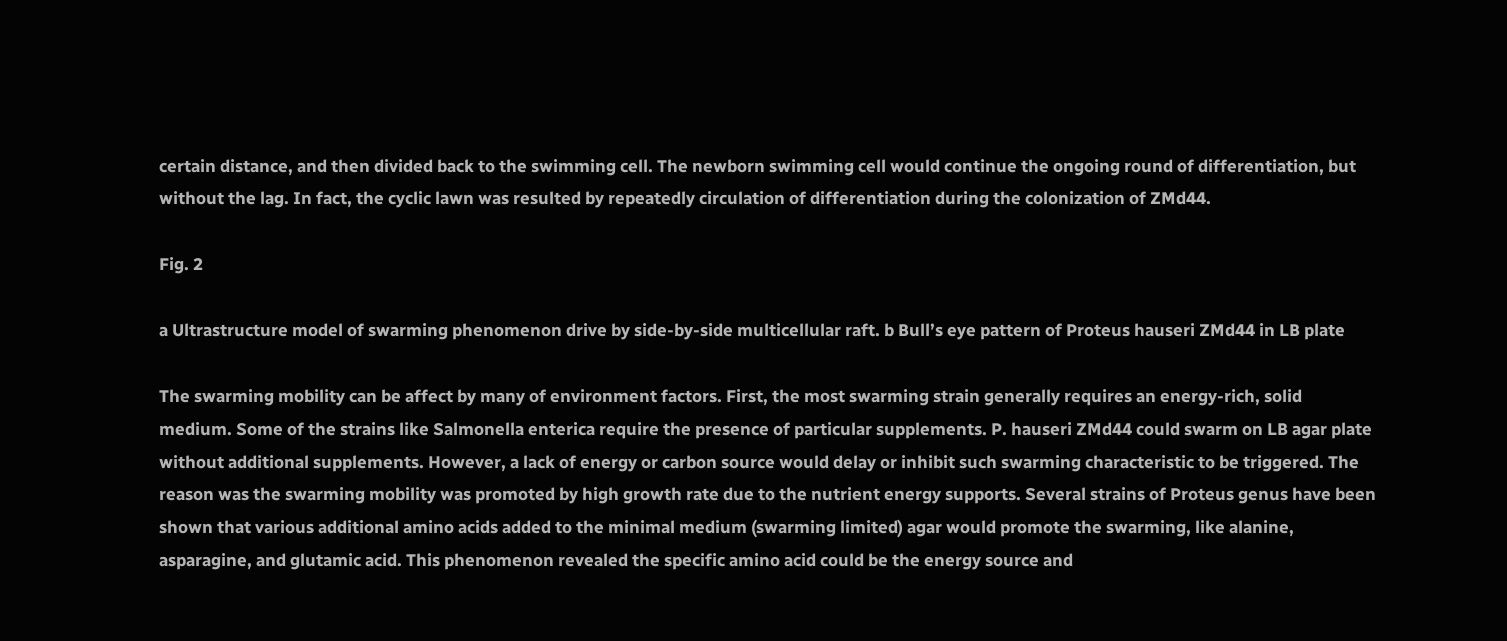certain distance, and then divided back to the swimming cell. The newborn swimming cell would continue the ongoing round of differentiation, but without the lag. In fact, the cyclic lawn was resulted by repeatedly circulation of differentiation during the colonization of ZMd44.

Fig. 2

a Ultrastructure model of swarming phenomenon drive by side-by-side multicellular raft. b Bull’s eye pattern of Proteus hauseri ZMd44 in LB plate

The swarming mobility can be affect by many of environment factors. First, the most swarming strain generally requires an energy-rich, solid medium. Some of the strains like Salmonella enterica require the presence of particular supplements. P. hauseri ZMd44 could swarm on LB agar plate without additional supplements. However, a lack of energy or carbon source would delay or inhibit such swarming characteristic to be triggered. The reason was the swarming mobility was promoted by high growth rate due to the nutrient energy supports. Several strains of Proteus genus have been shown that various additional amino acids added to the minimal medium (swarming limited) agar would promote the swarming, like alanine, asparagine, and glutamic acid. This phenomenon revealed the specific amino acid could be the energy source and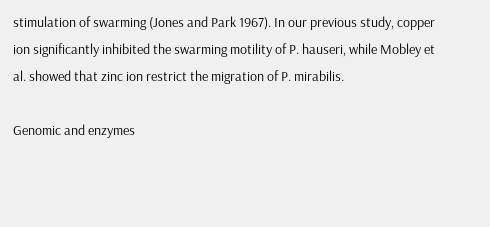stimulation of swarming (Jones and Park 1967). In our previous study, copper ion significantly inhibited the swarming motility of P. hauseri, while Mobley et al. showed that zinc ion restrict the migration of P. mirabilis.

Genomic and enzymes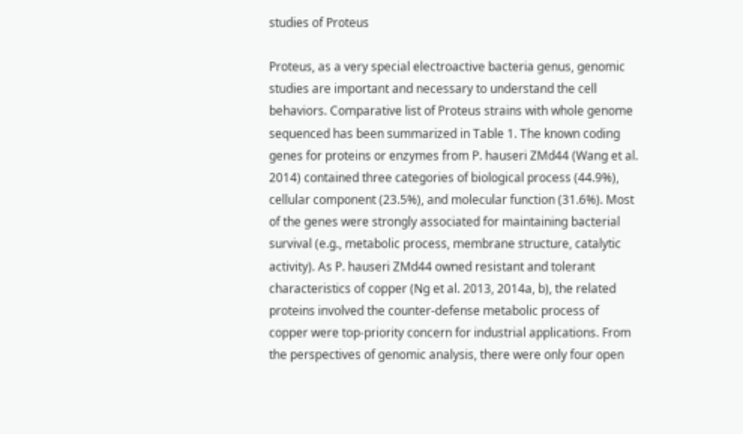studies of Proteus

Proteus, as a very special electroactive bacteria genus, genomic studies are important and necessary to understand the cell behaviors. Comparative list of Proteus strains with whole genome sequenced has been summarized in Table 1. The known coding genes for proteins or enzymes from P. hauseri ZMd44 (Wang et al. 2014) contained three categories of biological process (44.9%), cellular component (23.5%), and molecular function (31.6%). Most of the genes were strongly associated for maintaining bacterial survival (e.g., metabolic process, membrane structure, catalytic activity). As P. hauseri ZMd44 owned resistant and tolerant characteristics of copper (Ng et al. 2013, 2014a, b), the related proteins involved the counter-defense metabolic process of copper were top-priority concern for industrial applications. From the perspectives of genomic analysis, there were only four open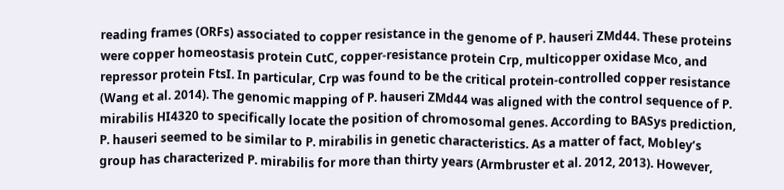reading frames (ORFs) associated to copper resistance in the genome of P. hauseri ZMd44. These proteins were copper homeostasis protein CutC, copper-resistance protein Crp, multicopper oxidase Mco, and repressor protein FtsI. In particular, Crp was found to be the critical protein-controlled copper resistance (Wang et al. 2014). The genomic mapping of P. hauseri ZMd44 was aligned with the control sequence of P. mirabilis HI4320 to specifically locate the position of chromosomal genes. According to BASys prediction, P. hauseri seemed to be similar to P. mirabilis in genetic characteristics. As a matter of fact, Mobley’s group has characterized P. mirabilis for more than thirty years (Armbruster et al. 2012, 2013). However,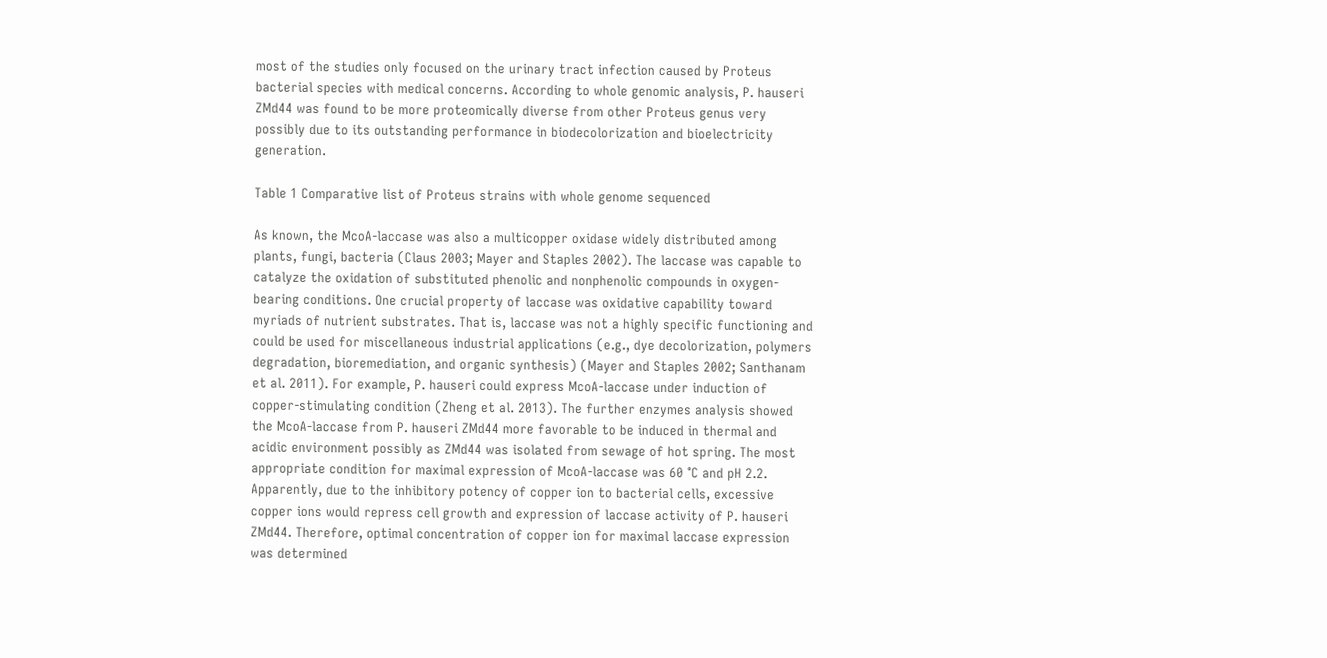most of the studies only focused on the urinary tract infection caused by Proteus bacterial species with medical concerns. According to whole genomic analysis, P. hauseri ZMd44 was found to be more proteomically diverse from other Proteus genus very possibly due to its outstanding performance in biodecolorization and bioelectricity generation.

Table 1 Comparative list of Proteus strains with whole genome sequenced

As known, the McoA-laccase was also a multicopper oxidase widely distributed among plants, fungi, bacteria (Claus 2003; Mayer and Staples 2002). The laccase was capable to catalyze the oxidation of substituted phenolic and nonphenolic compounds in oxygen-bearing conditions. One crucial property of laccase was oxidative capability toward myriads of nutrient substrates. That is, laccase was not a highly specific functioning and could be used for miscellaneous industrial applications (e.g., dye decolorization, polymers degradation, bioremediation, and organic synthesis) (Mayer and Staples 2002; Santhanam et al. 2011). For example, P. hauseri could express McoA-laccase under induction of copper-stimulating condition (Zheng et al. 2013). The further enzymes analysis showed the McoA-laccase from P. hauseri ZMd44 more favorable to be induced in thermal and acidic environment possibly as ZMd44 was isolated from sewage of hot spring. The most appropriate condition for maximal expression of McoA-laccase was 60 °C and pH 2.2. Apparently, due to the inhibitory potency of copper ion to bacterial cells, excessive copper ions would repress cell growth and expression of laccase activity of P. hauseri ZMd44. Therefore, optimal concentration of copper ion for maximal laccase expression was determined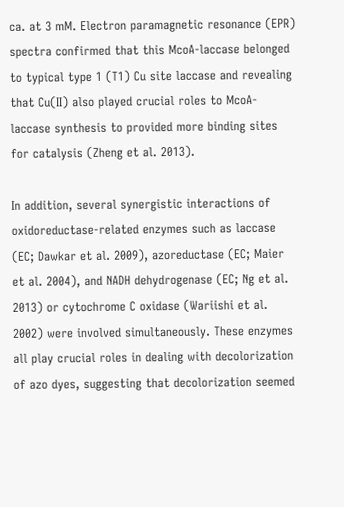ca. at 3 mM. Electron paramagnetic resonance (EPR) spectra confirmed that this McoA-laccase belonged to typical type 1 (T1) Cu site laccase and revealing that Cu(II) also played crucial roles to McoA-laccase synthesis to provided more binding sites for catalysis (Zheng et al. 2013).

In addition, several synergistic interactions of oxidoreductase-related enzymes such as laccase (EC; Dawkar et al. 2009), azoreductase (EC; Maier et al. 2004), and NADH dehydrogenase (EC; Ng et al. 2013) or cytochrome C oxidase (Wariishi et al. 2002) were involved simultaneously. These enzymes all play crucial roles in dealing with decolorization of azo dyes, suggesting that decolorization seemed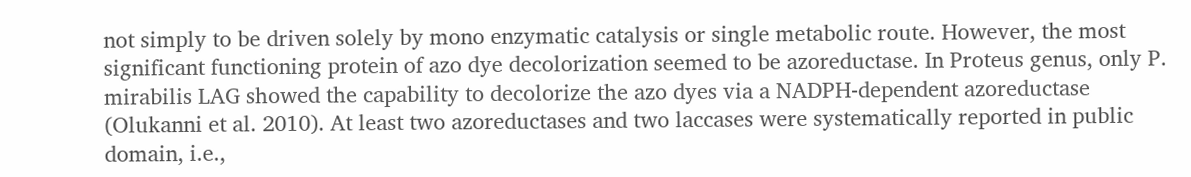not simply to be driven solely by mono enzymatic catalysis or single metabolic route. However, the most significant functioning protein of azo dye decolorization seemed to be azoreductase. In Proteus genus, only P. mirabilis LAG showed the capability to decolorize the azo dyes via a NADPH-dependent azoreductase (Olukanni et al. 2010). At least two azoreductases and two laccases were systematically reported in public domain, i.e.,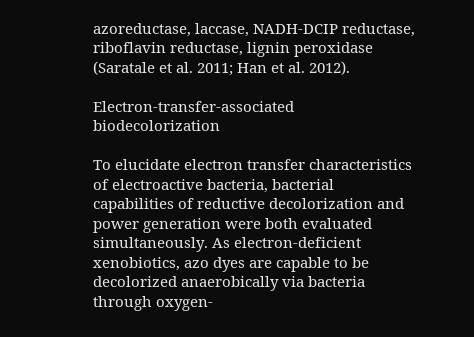azoreductase, laccase, NADH-DCIP reductase, riboflavin reductase, lignin peroxidase (Saratale et al. 2011; Han et al. 2012).

Electron-transfer-associated biodecolorization

To elucidate electron transfer characteristics of electroactive bacteria, bacterial capabilities of reductive decolorization and power generation were both evaluated simultaneously. As electron-deficient xenobiotics, azo dyes are capable to be decolorized anaerobically via bacteria through oxygen-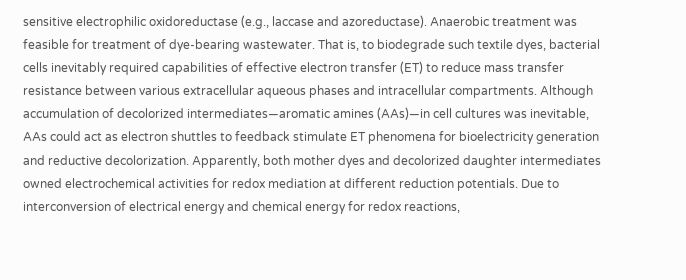sensitive electrophilic oxidoreductase (e.g., laccase and azoreductase). Anaerobic treatment was feasible for treatment of dye-bearing wastewater. That is, to biodegrade such textile dyes, bacterial cells inevitably required capabilities of effective electron transfer (ET) to reduce mass transfer resistance between various extracellular aqueous phases and intracellular compartments. Although accumulation of decolorized intermediates—aromatic amines (AAs)—in cell cultures was inevitable, AAs could act as electron shuttles to feedback stimulate ET phenomena for bioelectricity generation and reductive decolorization. Apparently, both mother dyes and decolorized daughter intermediates owned electrochemical activities for redox mediation at different reduction potentials. Due to interconversion of electrical energy and chemical energy for redox reactions,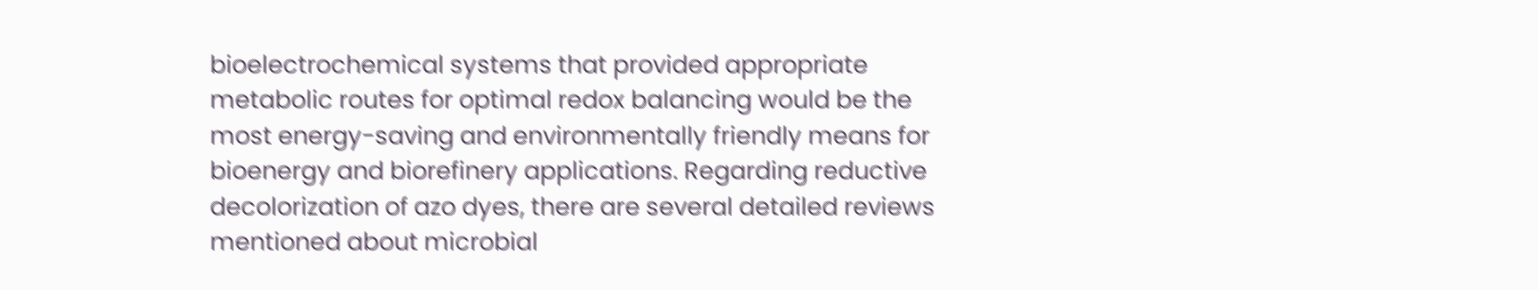bioelectrochemical systems that provided appropriate metabolic routes for optimal redox balancing would be the most energy-saving and environmentally friendly means for bioenergy and biorefinery applications. Regarding reductive decolorization of azo dyes, there are several detailed reviews mentioned about microbial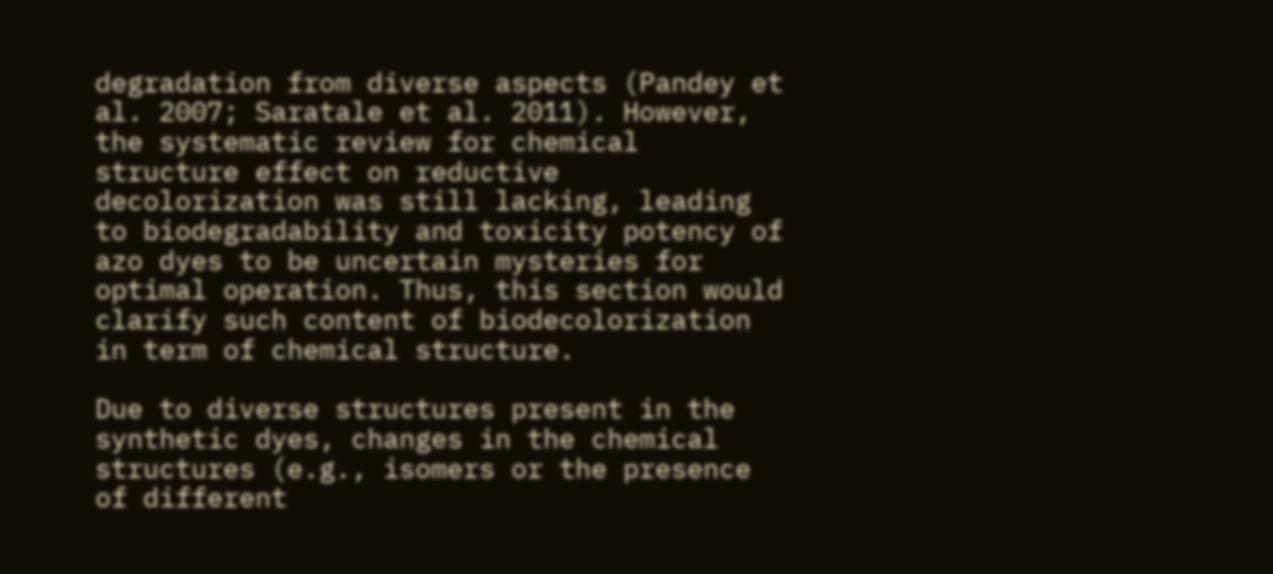degradation from diverse aspects (Pandey et al. 2007; Saratale et al. 2011). However, the systematic review for chemical structure effect on reductive decolorization was still lacking, leading to biodegradability and toxicity potency of azo dyes to be uncertain mysteries for optimal operation. Thus, this section would clarify such content of biodecolorization in term of chemical structure.

Due to diverse structures present in the synthetic dyes, changes in the chemical structures (e.g., isomers or the presence of different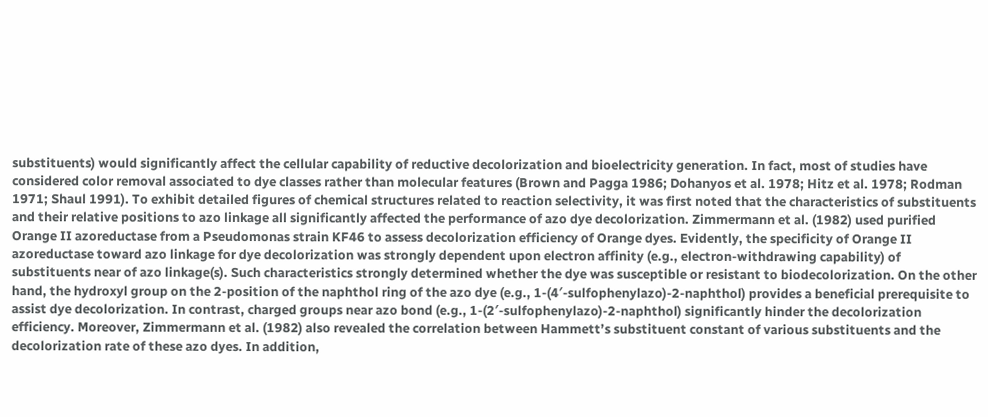substituents) would significantly affect the cellular capability of reductive decolorization and bioelectricity generation. In fact, most of studies have considered color removal associated to dye classes rather than molecular features (Brown and Pagga 1986; Dohanyos et al. 1978; Hitz et al. 1978; Rodman 1971; Shaul 1991). To exhibit detailed figures of chemical structures related to reaction selectivity, it was first noted that the characteristics of substituents and their relative positions to azo linkage all significantly affected the performance of azo dye decolorization. Zimmermann et al. (1982) used purified Orange II azoreductase from a Pseudomonas strain KF46 to assess decolorization efficiency of Orange dyes. Evidently, the specificity of Orange II azoreductase toward azo linkage for dye decolorization was strongly dependent upon electron affinity (e.g., electron-withdrawing capability) of substituents near of azo linkage(s). Such characteristics strongly determined whether the dye was susceptible or resistant to biodecolorization. On the other hand, the hydroxyl group on the 2-position of the naphthol ring of the azo dye (e.g., 1-(4′-sulfophenylazo)-2-naphthol) provides a beneficial prerequisite to assist dye decolorization. In contrast, charged groups near azo bond (e.g., 1-(2′-sulfophenylazo)-2-naphthol) significantly hinder the decolorization efficiency. Moreover, Zimmermann et al. (1982) also revealed the correlation between Hammett’s substituent constant of various substituents and the decolorization rate of these azo dyes. In addition,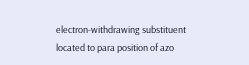electron-withdrawing substituent located to para position of azo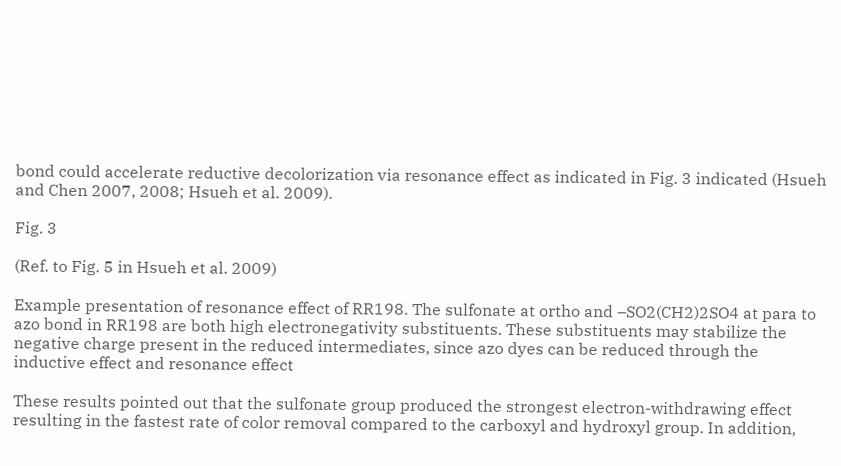bond could accelerate reductive decolorization via resonance effect as indicated in Fig. 3 indicated (Hsueh and Chen 2007, 2008; Hsueh et al. 2009).

Fig. 3

(Ref. to Fig. 5 in Hsueh et al. 2009)

Example presentation of resonance effect of RR198. The sulfonate at ortho and –SO2(CH2)2SO4 at para to azo bond in RR198 are both high electronegativity substituents. These substituents may stabilize the negative charge present in the reduced intermediates, since azo dyes can be reduced through the inductive effect and resonance effect

These results pointed out that the sulfonate group produced the strongest electron-withdrawing effect resulting in the fastest rate of color removal compared to the carboxyl and hydroxyl group. In addition,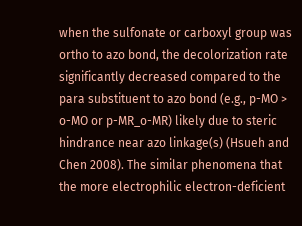when the sulfonate or carboxyl group was ortho to azo bond, the decolorization rate significantly decreased compared to the para substituent to azo bond (e.g., p-MO > o-MO or p-MR_o-MR) likely due to steric hindrance near azo linkage(s) (Hsueh and Chen 2008). The similar phenomena that the more electrophilic electron-deficient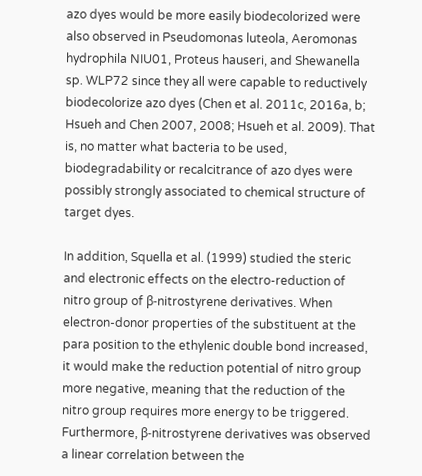azo dyes would be more easily biodecolorized were also observed in Pseudomonas luteola, Aeromonas hydrophila NIU01, Proteus hauseri, and Shewanella sp. WLP72 since they all were capable to reductively biodecolorize azo dyes (Chen et al. 2011c, 2016a, b; Hsueh and Chen 2007, 2008; Hsueh et al. 2009). That is, no matter what bacteria to be used, biodegradability or recalcitrance of azo dyes were possibly strongly associated to chemical structure of target dyes.

In addition, Squella et al. (1999) studied the steric and electronic effects on the electro-reduction of nitro group of β-nitrostyrene derivatives. When electron-donor properties of the substituent at the para position to the ethylenic double bond increased, it would make the reduction potential of nitro group more negative, meaning that the reduction of the nitro group requires more energy to be triggered. Furthermore, β-nitrostyrene derivatives was observed a linear correlation between the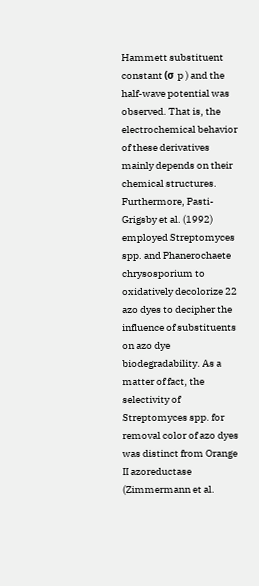Hammett substituent constant (σ p ) and the half-wave potential was observed. That is, the electrochemical behavior of these derivatives mainly depends on their chemical structures. Furthermore, Pasti-Grigsby et al. (1992) employed Streptomyces spp. and Phanerochaete chrysosporium to oxidatively decolorize 22 azo dyes to decipher the influence of substituents on azo dye biodegradability. As a matter of fact, the selectivity of Streptomyces spp. for removal color of azo dyes was distinct from Orange II azoreductase (Zimmermann et al.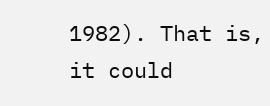1982). That is, it could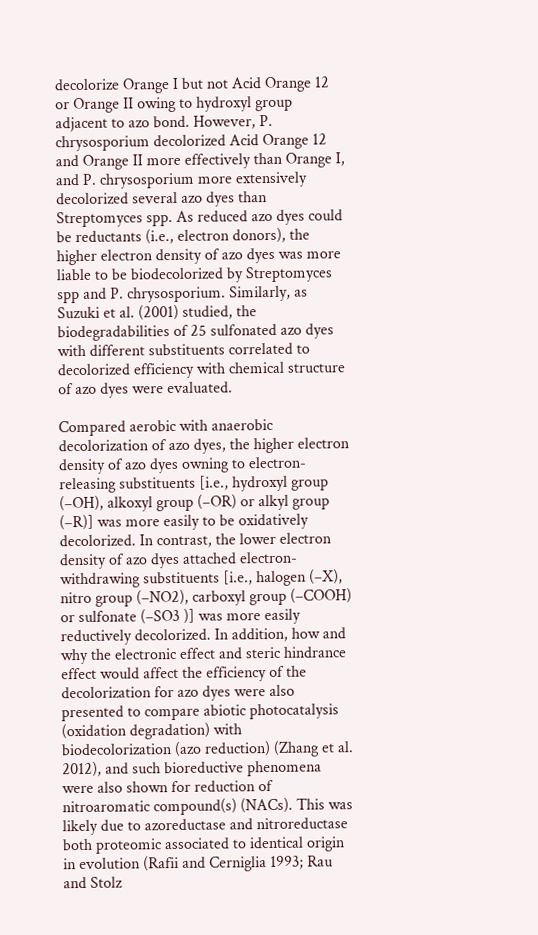decolorize Orange I but not Acid Orange 12 or Orange II owing to hydroxyl group adjacent to azo bond. However, P. chrysosporium decolorized Acid Orange 12 and Orange II more effectively than Orange I, and P. chrysosporium more extensively decolorized several azo dyes than Streptomyces spp. As reduced azo dyes could be reductants (i.e., electron donors), the higher electron density of azo dyes was more liable to be biodecolorized by Streptomyces spp and P. chrysosporium. Similarly, as Suzuki et al. (2001) studied, the biodegradabilities of 25 sulfonated azo dyes with different substituents correlated to decolorized efficiency with chemical structure of azo dyes were evaluated.

Compared aerobic with anaerobic decolorization of azo dyes, the higher electron density of azo dyes owning to electron-releasing substituents [i.e., hydroxyl group (–OH), alkoxyl group (–OR) or alkyl group (–R)] was more easily to be oxidatively decolorized. In contrast, the lower electron density of azo dyes attached electron-withdrawing substituents [i.e., halogen (–X), nitro group (–NO2), carboxyl group (–COOH) or sulfonate (–SO3 )] was more easily reductively decolorized. In addition, how and why the electronic effect and steric hindrance effect would affect the efficiency of the decolorization for azo dyes were also presented to compare abiotic photocatalysis (oxidation degradation) with biodecolorization (azo reduction) (Zhang et al. 2012), and such bioreductive phenomena were also shown for reduction of nitroaromatic compound(s) (NACs). This was likely due to azoreductase and nitroreductase both proteomic associated to identical origin in evolution (Rafii and Cerniglia 1993; Rau and Stolz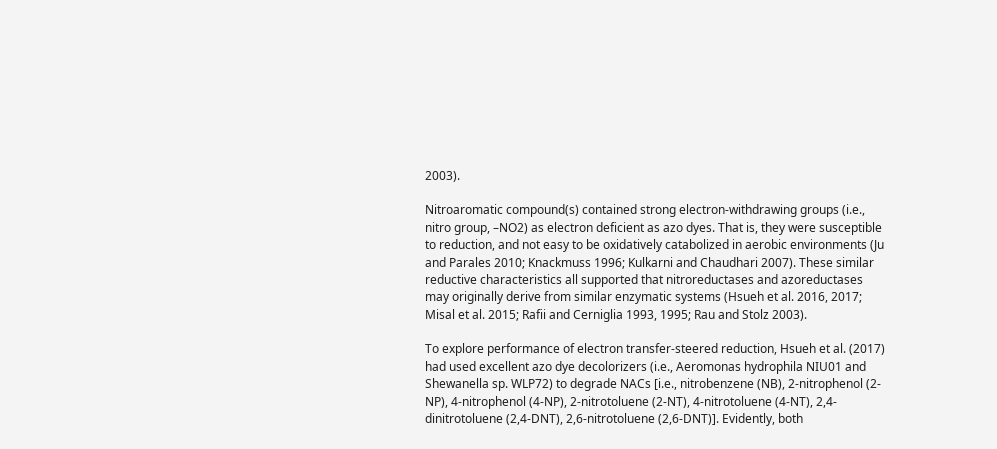2003).

Nitroaromatic compound(s) contained strong electron-withdrawing groups (i.e., nitro group, –NO2) as electron deficient as azo dyes. That is, they were susceptible to reduction, and not easy to be oxidatively catabolized in aerobic environments (Ju and Parales 2010; Knackmuss 1996; Kulkarni and Chaudhari 2007). These similar reductive characteristics all supported that nitroreductases and azoreductases may originally derive from similar enzymatic systems (Hsueh et al. 2016, 2017; Misal et al. 2015; Rafii and Cerniglia 1993, 1995; Rau and Stolz 2003).

To explore performance of electron transfer-steered reduction, Hsueh et al. (2017) had used excellent azo dye decolorizers (i.e., Aeromonas hydrophila NIU01 and Shewanella sp. WLP72) to degrade NACs [i.e., nitrobenzene (NB), 2-nitrophenol (2-NP), 4-nitrophenol (4-NP), 2-nitrotoluene (2-NT), 4-nitrotoluene (4-NT), 2,4-dinitrotoluene (2,4-DNT), 2,6-nitrotoluene (2,6-DNT)]. Evidently, both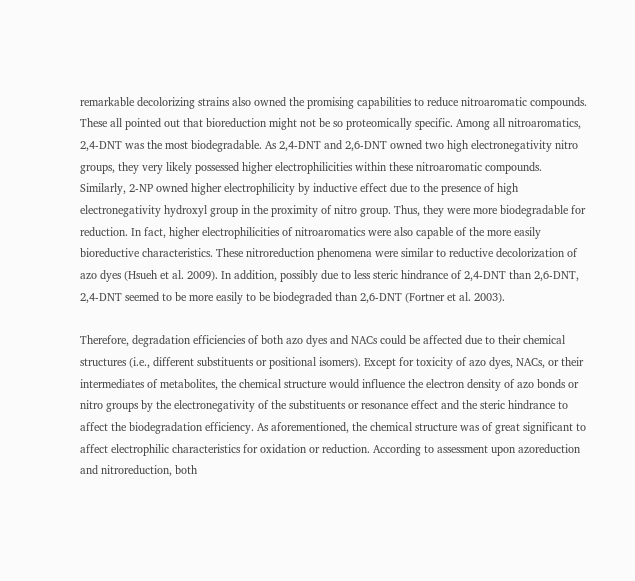remarkable decolorizing strains also owned the promising capabilities to reduce nitroaromatic compounds. These all pointed out that bioreduction might not be so proteomically specific. Among all nitroaromatics, 2,4-DNT was the most biodegradable. As 2,4-DNT and 2,6-DNT owned two high electronegativity nitro groups, they very likely possessed higher electrophilicities within these nitroaromatic compounds. Similarly, 2-NP owned higher electrophilicity by inductive effect due to the presence of high electronegativity hydroxyl group in the proximity of nitro group. Thus, they were more biodegradable for reduction. In fact, higher electrophilicities of nitroaromatics were also capable of the more easily bioreductive characteristics. These nitroreduction phenomena were similar to reductive decolorization of azo dyes (Hsueh et al. 2009). In addition, possibly due to less steric hindrance of 2,4-DNT than 2,6-DNT, 2,4-DNT seemed to be more easily to be biodegraded than 2,6-DNT (Fortner et al. 2003).

Therefore, degradation efficiencies of both azo dyes and NACs could be affected due to their chemical structures (i.e., different substituents or positional isomers). Except for toxicity of azo dyes, NACs, or their intermediates of metabolites, the chemical structure would influence the electron density of azo bonds or nitro groups by the electronegativity of the substituents or resonance effect and the steric hindrance to affect the biodegradation efficiency. As aforementioned, the chemical structure was of great significant to affect electrophilic characteristics for oxidation or reduction. According to assessment upon azoreduction and nitroreduction, both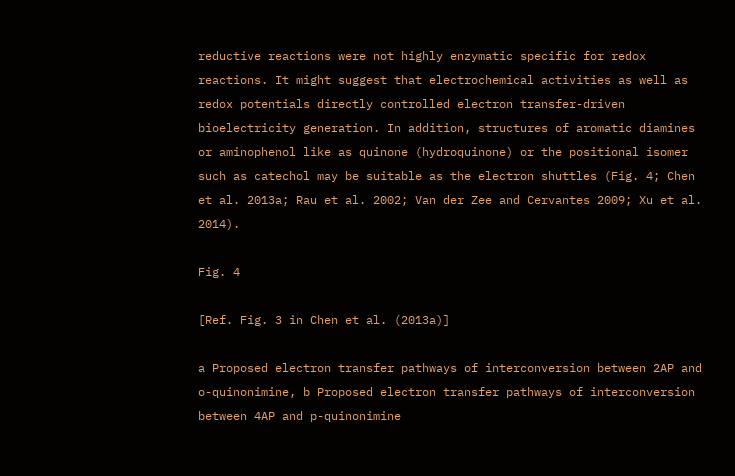reductive reactions were not highly enzymatic specific for redox reactions. It might suggest that electrochemical activities as well as redox potentials directly controlled electron transfer-driven bioelectricity generation. In addition, structures of aromatic diamines or aminophenol like as quinone (hydroquinone) or the positional isomer such as catechol may be suitable as the electron shuttles (Fig. 4; Chen et al. 2013a; Rau et al. 2002; Van der Zee and Cervantes 2009; Xu et al. 2014).

Fig. 4

[Ref. Fig. 3 in Chen et al. (2013a)]

a Proposed electron transfer pathways of interconversion between 2AP and o-quinonimine, b Proposed electron transfer pathways of interconversion between 4AP and p-quinonimine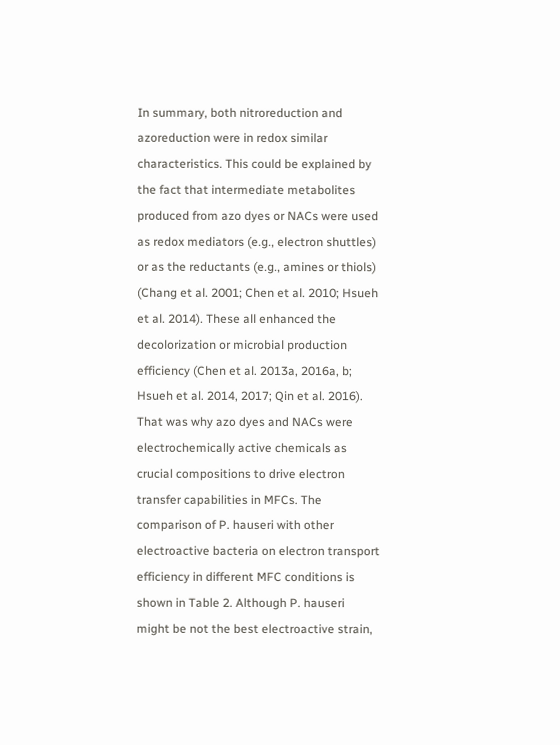In summary, both nitroreduction and azoreduction were in redox similar characteristics. This could be explained by the fact that intermediate metabolites produced from azo dyes or NACs were used as redox mediators (e.g., electron shuttles) or as the reductants (e.g., amines or thiols) (Chang et al. 2001; Chen et al. 2010; Hsueh et al. 2014). These all enhanced the decolorization or microbial production efficiency (Chen et al. 2013a, 2016a, b; Hsueh et al. 2014, 2017; Qin et al. 2016). That was why azo dyes and NACs were electrochemically active chemicals as crucial compositions to drive electron transfer capabilities in MFCs. The comparison of P. hauseri with other electroactive bacteria on electron transport efficiency in different MFC conditions is shown in Table 2. Although P. hauseri might be not the best electroactive strain,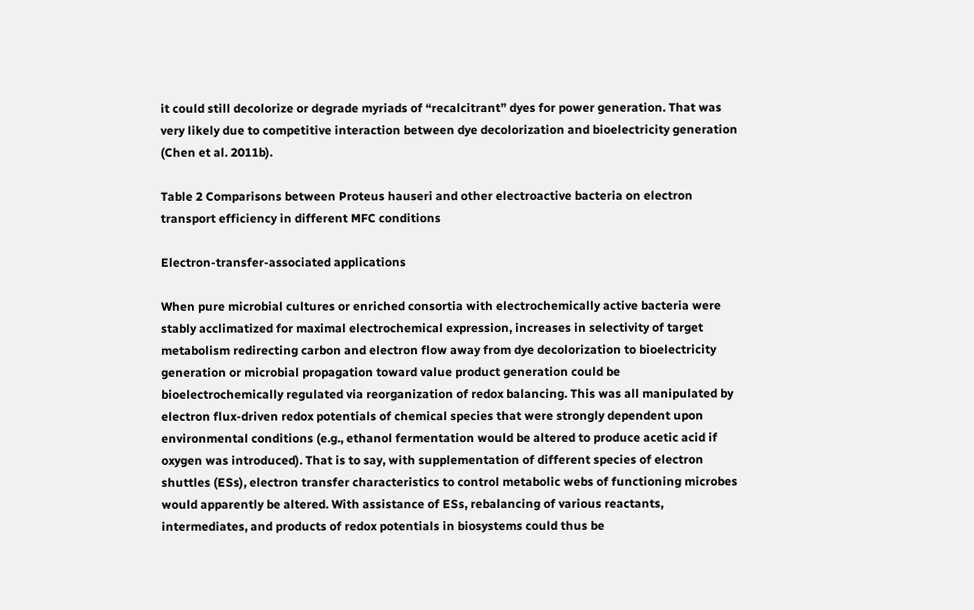it could still decolorize or degrade myriads of “recalcitrant” dyes for power generation. That was very likely due to competitive interaction between dye decolorization and bioelectricity generation (Chen et al. 2011b).

Table 2 Comparisons between Proteus hauseri and other electroactive bacteria on electron transport efficiency in different MFC conditions

Electron-transfer-associated applications

When pure microbial cultures or enriched consortia with electrochemically active bacteria were stably acclimatized for maximal electrochemical expression, increases in selectivity of target metabolism redirecting carbon and electron flow away from dye decolorization to bioelectricity generation or microbial propagation toward value product generation could be bioelectrochemically regulated via reorganization of redox balancing. This was all manipulated by electron flux-driven redox potentials of chemical species that were strongly dependent upon environmental conditions (e.g., ethanol fermentation would be altered to produce acetic acid if oxygen was introduced). That is to say, with supplementation of different species of electron shuttles (ESs), electron transfer characteristics to control metabolic webs of functioning microbes would apparently be altered. With assistance of ESs, rebalancing of various reactants, intermediates, and products of redox potentials in biosystems could thus be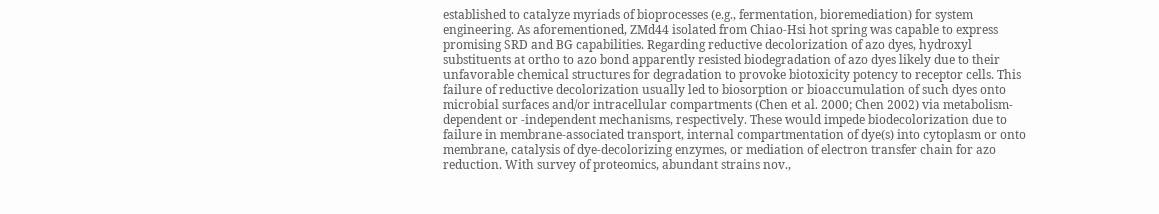established to catalyze myriads of bioprocesses (e.g., fermentation, bioremediation) for system engineering. As aforementioned, ZMd44 isolated from Chiao-Hsi hot spring was capable to express promising SRD and BG capabilities. Regarding reductive decolorization of azo dyes, hydroxyl substituents at ortho to azo bond apparently resisted biodegradation of azo dyes likely due to their unfavorable chemical structures for degradation to provoke biotoxicity potency to receptor cells. This failure of reductive decolorization usually led to biosorption or bioaccumulation of such dyes onto microbial surfaces and/or intracellular compartments (Chen et al. 2000; Chen 2002) via metabolism-dependent or -independent mechanisms, respectively. These would impede biodecolorization due to failure in membrane-associated transport, internal compartmentation of dye(s) into cytoplasm or onto membrane, catalysis of dye-decolorizing enzymes, or mediation of electron transfer chain for azo reduction. With survey of proteomics, abundant strains nov.,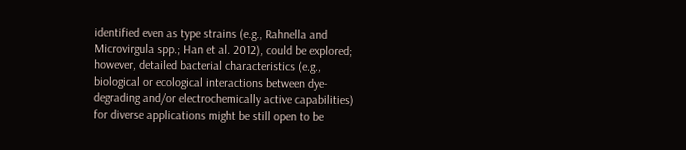identified even as type strains (e.g., Rahnella and Microvirgula spp.; Han et al. 2012), could be explored; however, detailed bacterial characteristics (e.g., biological or ecological interactions between dye-degrading and/or electrochemically active capabilities) for diverse applications might be still open to be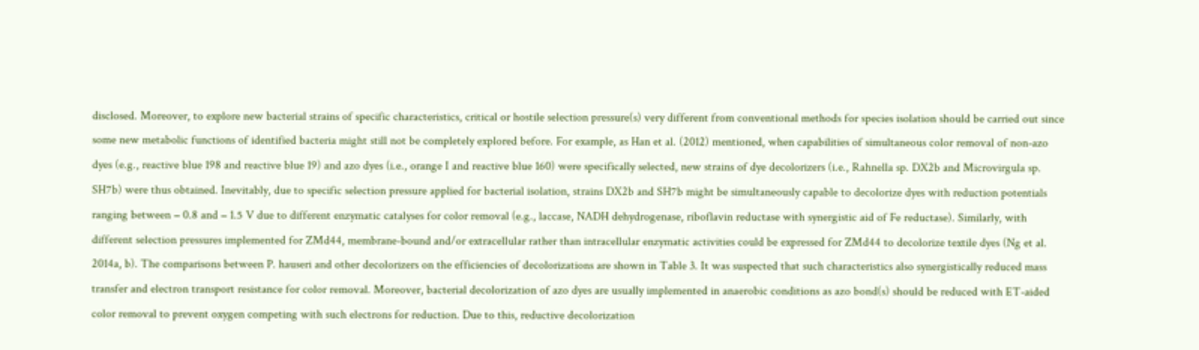disclosed. Moreover, to explore new bacterial strains of specific characteristics, critical or hostile selection pressure(s) very different from conventional methods for species isolation should be carried out since some new metabolic functions of identified bacteria might still not be completely explored before. For example, as Han et al. (2012) mentioned, when capabilities of simultaneous color removal of non-azo dyes (e.g., reactive blue 198 and reactive blue 19) and azo dyes (i.e., orange I and reactive blue 160) were specifically selected, new strains of dye decolorizers (i.e., Rahnella sp. DX2b and Microvirgula sp. SH7b) were thus obtained. Inevitably, due to specific selection pressure applied for bacterial isolation, strains DX2b and SH7b might be simultaneously capable to decolorize dyes with reduction potentials ranging between − 0.8 and − 1.5 V due to different enzymatic catalyses for color removal (e.g., laccase, NADH dehydrogenase, riboflavin reductase with synergistic aid of Fe reductase). Similarly, with different selection pressures implemented for ZMd44, membrane-bound and/or extracellular rather than intracellular enzymatic activities could be expressed for ZMd44 to decolorize textile dyes (Ng et al. 2014a, b). The comparisons between P. hauseri and other decolorizers on the efficiencies of decolorizations are shown in Table 3. It was suspected that such characteristics also synergistically reduced mass transfer and electron transport resistance for color removal. Moreover, bacterial decolorization of azo dyes are usually implemented in anaerobic conditions as azo bond(s) should be reduced with ET-aided color removal to prevent oxygen competing with such electrons for reduction. Due to this, reductive decolorization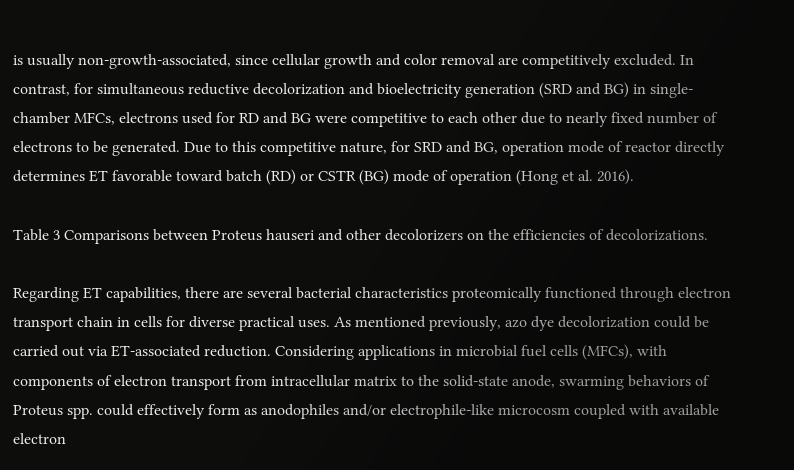is usually non-growth-associated, since cellular growth and color removal are competitively excluded. In contrast, for simultaneous reductive decolorization and bioelectricity generation (SRD and BG) in single-chamber MFCs, electrons used for RD and BG were competitive to each other due to nearly fixed number of electrons to be generated. Due to this competitive nature, for SRD and BG, operation mode of reactor directly determines ET favorable toward batch (RD) or CSTR (BG) mode of operation (Hong et al. 2016).

Table 3 Comparisons between Proteus hauseri and other decolorizers on the efficiencies of decolorizations.

Regarding ET capabilities, there are several bacterial characteristics proteomically functioned through electron transport chain in cells for diverse practical uses. As mentioned previously, azo dye decolorization could be carried out via ET-associated reduction. Considering applications in microbial fuel cells (MFCs), with components of electron transport from intracellular matrix to the solid-state anode, swarming behaviors of Proteus spp. could effectively form as anodophiles and/or electrophile-like microcosm coupled with available electron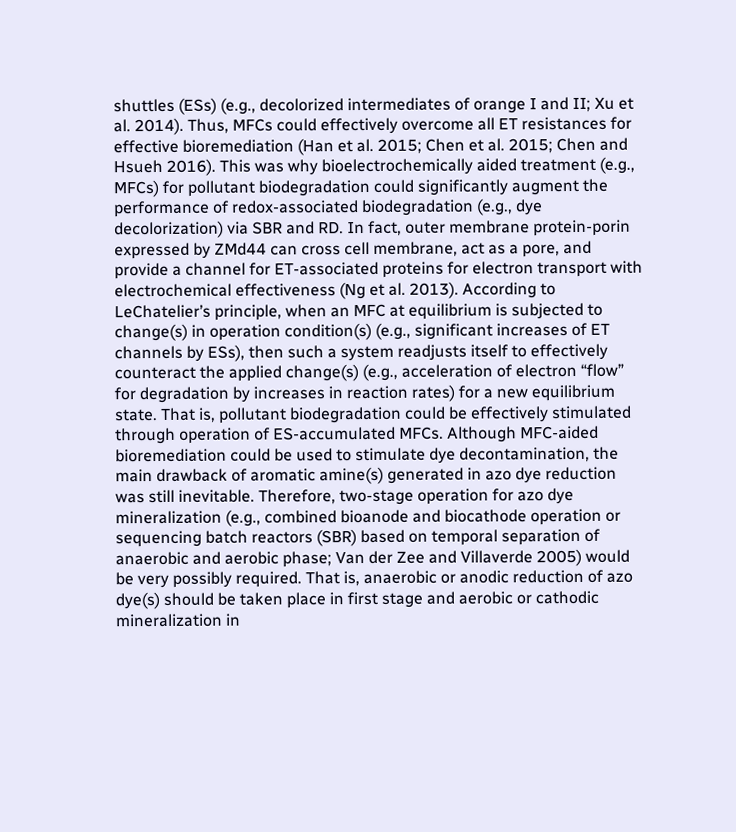shuttles (ESs) (e.g., decolorized intermediates of orange I and II; Xu et al. 2014). Thus, MFCs could effectively overcome all ET resistances for effective bioremediation (Han et al. 2015; Chen et al. 2015; Chen and Hsueh 2016). This was why bioelectrochemically aided treatment (e.g., MFCs) for pollutant biodegradation could significantly augment the performance of redox-associated biodegradation (e.g., dye decolorization) via SBR and RD. In fact, outer membrane protein-porin expressed by ZMd44 can cross cell membrane, act as a pore, and provide a channel for ET-associated proteins for electron transport with electrochemical effectiveness (Ng et al. 2013). According to LeChatelier’s principle, when an MFC at equilibrium is subjected to change(s) in operation condition(s) (e.g., significant increases of ET channels by ESs), then such a system readjusts itself to effectively counteract the applied change(s) (e.g., acceleration of electron “flow” for degradation by increases in reaction rates) for a new equilibrium state. That is, pollutant biodegradation could be effectively stimulated through operation of ES-accumulated MFCs. Although MFC-aided bioremediation could be used to stimulate dye decontamination, the main drawback of aromatic amine(s) generated in azo dye reduction was still inevitable. Therefore, two-stage operation for azo dye mineralization (e.g., combined bioanode and biocathode operation or sequencing batch reactors (SBR) based on temporal separation of anaerobic and aerobic phase; Van der Zee and Villaverde 2005) would be very possibly required. That is, anaerobic or anodic reduction of azo dye(s) should be taken place in first stage and aerobic or cathodic mineralization in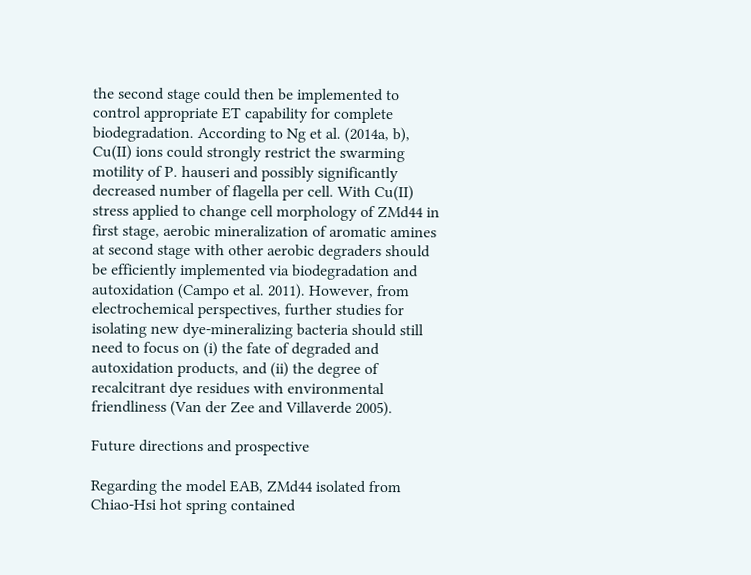the second stage could then be implemented to control appropriate ET capability for complete biodegradation. According to Ng et al. (2014a, b), Cu(II) ions could strongly restrict the swarming motility of P. hauseri and possibly significantly decreased number of flagella per cell. With Cu(II) stress applied to change cell morphology of ZMd44 in first stage, aerobic mineralization of aromatic amines at second stage with other aerobic degraders should be efficiently implemented via biodegradation and autoxidation (Campo et al. 2011). However, from electrochemical perspectives, further studies for isolating new dye-mineralizing bacteria should still need to focus on (i) the fate of degraded and autoxidation products, and (ii) the degree of recalcitrant dye residues with environmental friendliness (Van der Zee and Villaverde 2005).

Future directions and prospective

Regarding the model EAB, ZMd44 isolated from Chiao-Hsi hot spring contained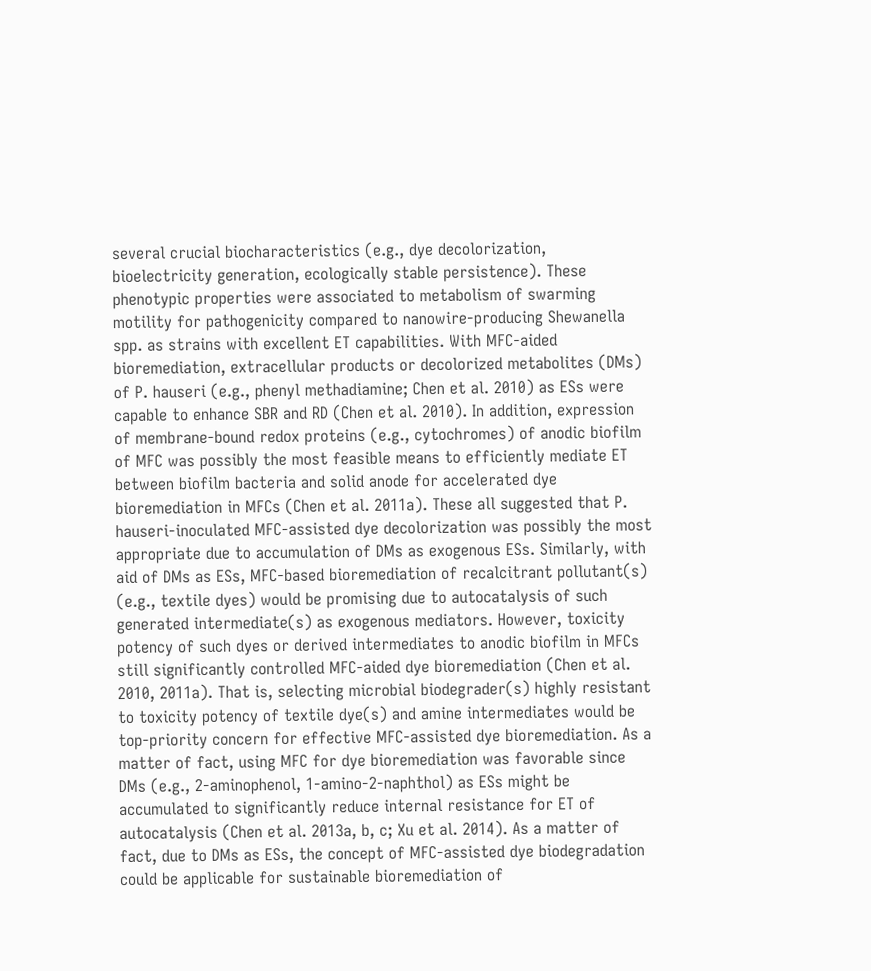several crucial biocharacteristics (e.g., dye decolorization, bioelectricity generation, ecologically stable persistence). These phenotypic properties were associated to metabolism of swarming motility for pathogenicity compared to nanowire-producing Shewanella spp. as strains with excellent ET capabilities. With MFC-aided bioremediation, extracellular products or decolorized metabolites (DMs) of P. hauseri (e.g., phenyl methadiamine; Chen et al. 2010) as ESs were capable to enhance SBR and RD (Chen et al. 2010). In addition, expression of membrane-bound redox proteins (e.g., cytochromes) of anodic biofilm of MFC was possibly the most feasible means to efficiently mediate ET between biofilm bacteria and solid anode for accelerated dye bioremediation in MFCs (Chen et al. 2011a). These all suggested that P. hauseri-inoculated MFC-assisted dye decolorization was possibly the most appropriate due to accumulation of DMs as exogenous ESs. Similarly, with aid of DMs as ESs, MFC-based bioremediation of recalcitrant pollutant(s) (e.g., textile dyes) would be promising due to autocatalysis of such generated intermediate(s) as exogenous mediators. However, toxicity potency of such dyes or derived intermediates to anodic biofilm in MFCs still significantly controlled MFC-aided dye bioremediation (Chen et al. 2010, 2011a). That is, selecting microbial biodegrader(s) highly resistant to toxicity potency of textile dye(s) and amine intermediates would be top-priority concern for effective MFC-assisted dye bioremediation. As a matter of fact, using MFC for dye bioremediation was favorable since DMs (e.g., 2-aminophenol, 1-amino-2-naphthol) as ESs might be accumulated to significantly reduce internal resistance for ET of autocatalysis (Chen et al. 2013a, b, c; Xu et al. 2014). As a matter of fact, due to DMs as ESs, the concept of MFC-assisted dye biodegradation could be applicable for sustainable bioremediation of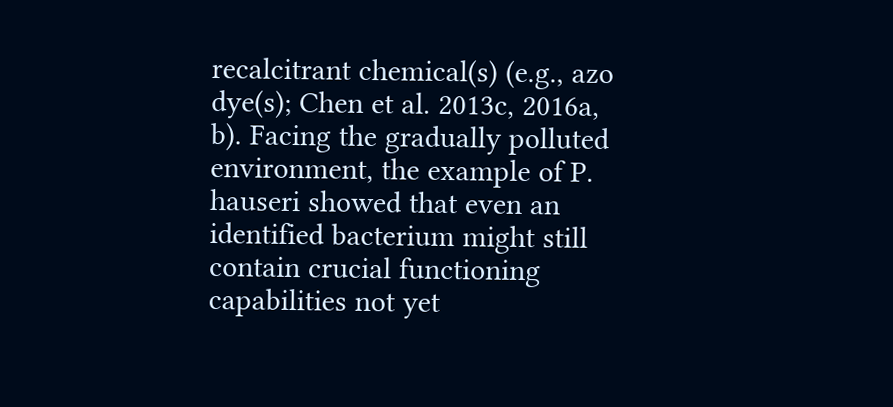recalcitrant chemical(s) (e.g., azo dye(s); Chen et al. 2013c, 2016a, b). Facing the gradually polluted environment, the example of P. hauseri showed that even an identified bacterium might still contain crucial functioning capabilities not yet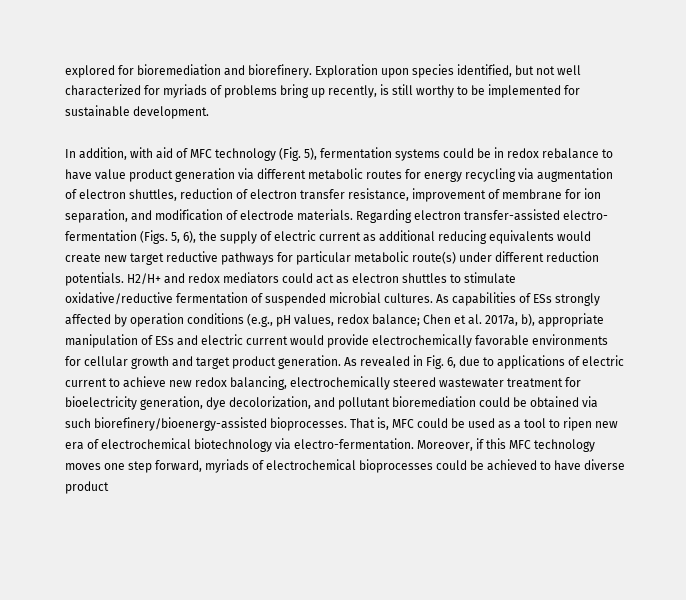explored for bioremediation and biorefinery. Exploration upon species identified, but not well characterized for myriads of problems bring up recently, is still worthy to be implemented for sustainable development.

In addition, with aid of MFC technology (Fig. 5), fermentation systems could be in redox rebalance to have value product generation via different metabolic routes for energy recycling via augmentation of electron shuttles, reduction of electron transfer resistance, improvement of membrane for ion separation, and modification of electrode materials. Regarding electron transfer-assisted electro-fermentation (Figs. 5, 6), the supply of electric current as additional reducing equivalents would create new target reductive pathways for particular metabolic route(s) under different reduction potentials. H2/H+ and redox mediators could act as electron shuttles to stimulate oxidative/reductive fermentation of suspended microbial cultures. As capabilities of ESs strongly affected by operation conditions (e.g., pH values, redox balance; Chen et al. 2017a, b), appropriate manipulation of ESs and electric current would provide electrochemically favorable environments for cellular growth and target product generation. As revealed in Fig. 6, due to applications of electric current to achieve new redox balancing, electrochemically steered wastewater treatment for bioelectricity generation, dye decolorization, and pollutant bioremediation could be obtained via such biorefinery/bioenergy-assisted bioprocesses. That is, MFC could be used as a tool to ripen new era of electrochemical biotechnology via electro-fermentation. Moreover, if this MFC technology moves one step forward, myriads of electrochemical bioprocesses could be achieved to have diverse product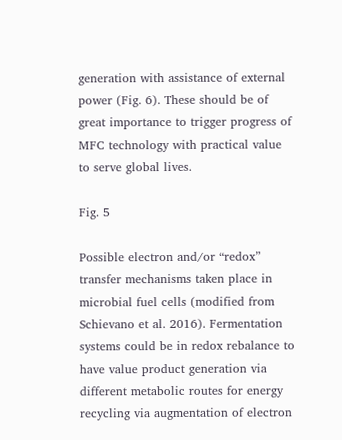generation with assistance of external power (Fig. 6). These should be of great importance to trigger progress of MFC technology with practical value to serve global lives.

Fig. 5

Possible electron and/or “redox” transfer mechanisms taken place in microbial fuel cells (modified from Schievano et al. 2016). Fermentation systems could be in redox rebalance to have value product generation via different metabolic routes for energy recycling via augmentation of electron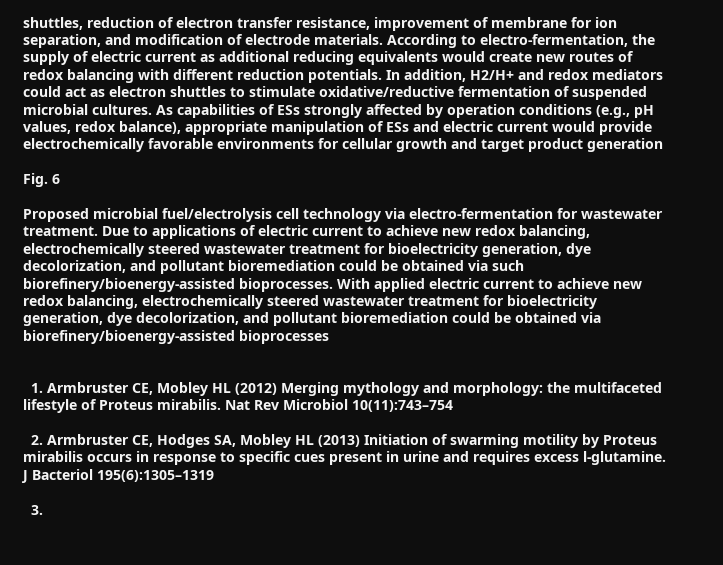shuttles, reduction of electron transfer resistance, improvement of membrane for ion separation, and modification of electrode materials. According to electro-fermentation, the supply of electric current as additional reducing equivalents would create new routes of redox balancing with different reduction potentials. In addition, H2/H+ and redox mediators could act as electron shuttles to stimulate oxidative/reductive fermentation of suspended microbial cultures. As capabilities of ESs strongly affected by operation conditions (e.g., pH values, redox balance), appropriate manipulation of ESs and electric current would provide electrochemically favorable environments for cellular growth and target product generation

Fig. 6

Proposed microbial fuel/electrolysis cell technology via electro-fermentation for wastewater treatment. Due to applications of electric current to achieve new redox balancing, electrochemically steered wastewater treatment for bioelectricity generation, dye decolorization, and pollutant bioremediation could be obtained via such biorefinery/bioenergy-assisted bioprocesses. With applied electric current to achieve new redox balancing, electrochemically steered wastewater treatment for bioelectricity generation, dye decolorization, and pollutant bioremediation could be obtained via biorefinery/bioenergy-assisted bioprocesses


  1. Armbruster CE, Mobley HL (2012) Merging mythology and morphology: the multifaceted lifestyle of Proteus mirabilis. Nat Rev Microbiol 10(11):743–754

  2. Armbruster CE, Hodges SA, Mobley HL (2013) Initiation of swarming motility by Proteus mirabilis occurs in response to specific cues present in urine and requires excess l-glutamine. J Bacteriol 195(6):1305–1319

  3.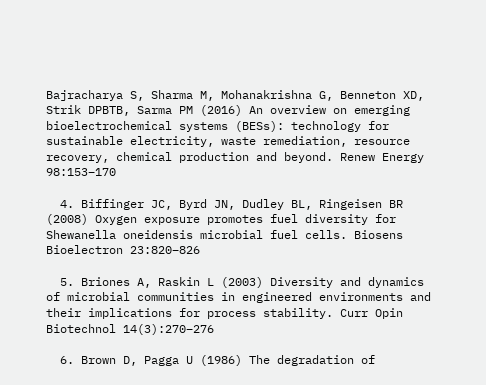Bajracharya S, Sharma M, Mohanakrishna G, Benneton XD, Strik DPBTB, Sarma PM (2016) An overview on emerging bioelectrochemical systems (BESs): technology for sustainable electricity, waste remediation, resource recovery, chemical production and beyond. Renew Energy 98:153–170

  4. Biffinger JC, Byrd JN, Dudley BL, Ringeisen BR (2008) Oxygen exposure promotes fuel diversity for Shewanella oneidensis microbial fuel cells. Biosens Bioelectron 23:820–826

  5. Briones A, Raskin L (2003) Diversity and dynamics of microbial communities in engineered environments and their implications for process stability. Curr Opin Biotechnol 14(3):270–276

  6. Brown D, Pagga U (1986) The degradation of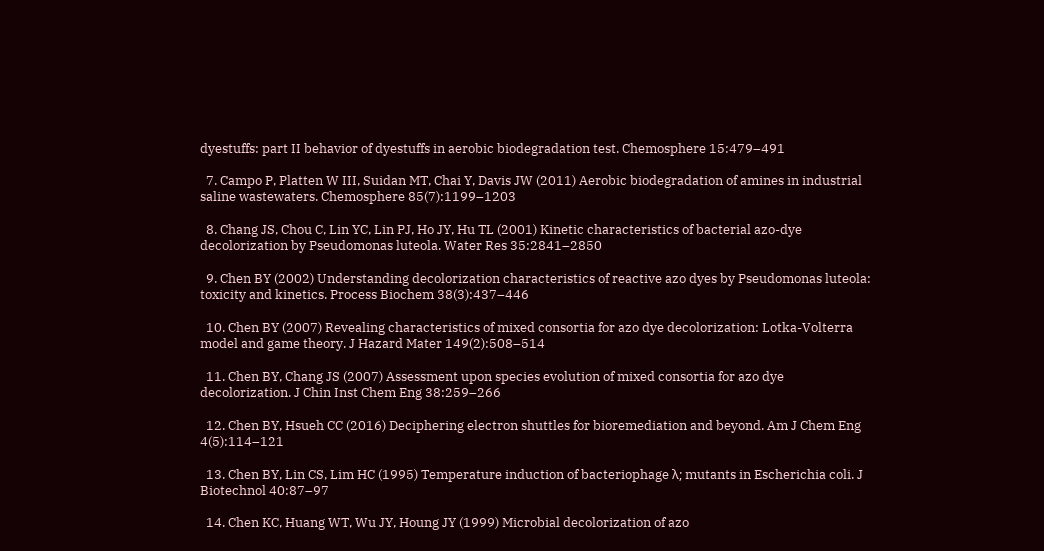dyestuffs: part II behavior of dyestuffs in aerobic biodegradation test. Chemosphere 15:479–491

  7. Campo P, Platten W III, Suidan MT, Chai Y, Davis JW (2011) Aerobic biodegradation of amines in industrial saline wastewaters. Chemosphere 85(7):1199–1203

  8. Chang JS, Chou C, Lin YC, Lin PJ, Ho JY, Hu TL (2001) Kinetic characteristics of bacterial azo-dye decolorization by Pseudomonas luteola. Water Res 35:2841–2850

  9. Chen BY (2002) Understanding decolorization characteristics of reactive azo dyes by Pseudomonas luteola: toxicity and kinetics. Process Biochem 38(3):437–446

  10. Chen BY (2007) Revealing characteristics of mixed consortia for azo dye decolorization: Lotka-Volterra model and game theory. J Hazard Mater 149(2):508–514

  11. Chen BY, Chang JS (2007) Assessment upon species evolution of mixed consortia for azo dye decolorization. J Chin Inst Chem Eng 38:259–266

  12. Chen BY, Hsueh CC (2016) Deciphering electron shuttles for bioremediation and beyond. Am J Chem Eng 4(5):114–121

  13. Chen BY, Lin CS, Lim HC (1995) Temperature induction of bacteriophage λ; mutants in Escherichia coli. J Biotechnol 40:87–97

  14. Chen KC, Huang WT, Wu JY, Houng JY (1999) Microbial decolorization of azo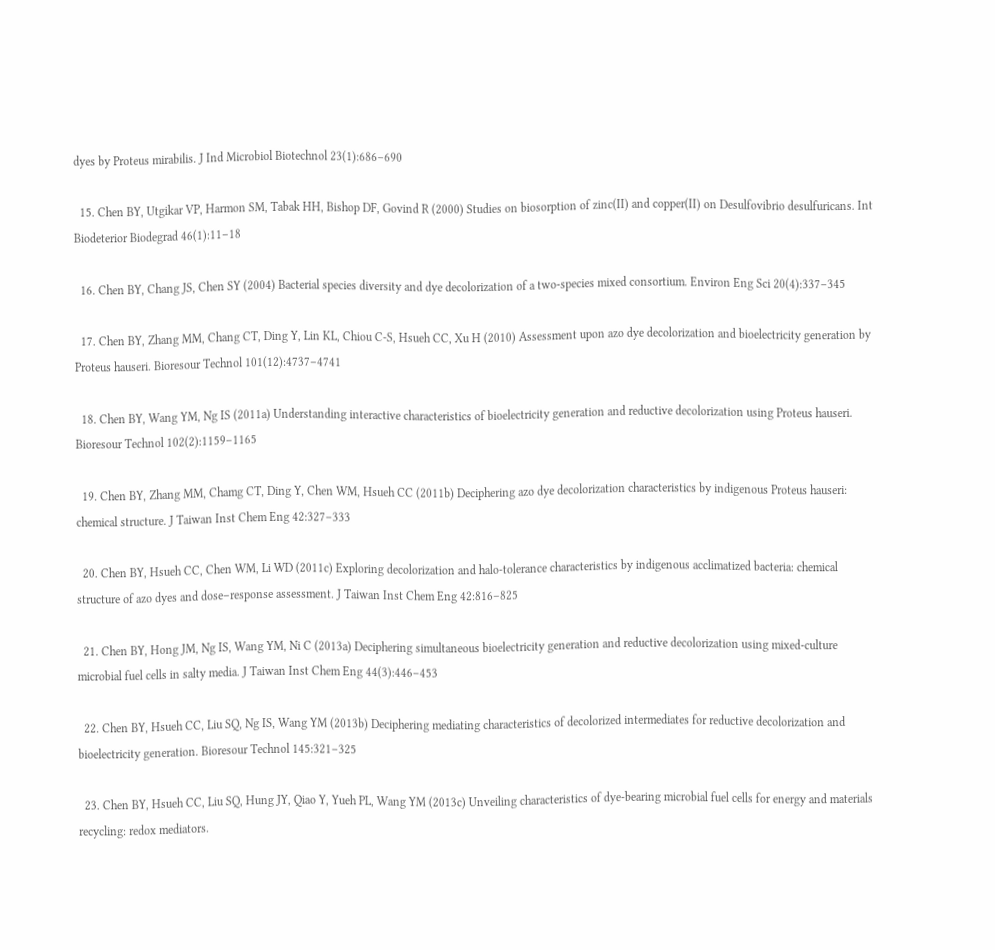dyes by Proteus mirabilis. J Ind Microbiol Biotechnol 23(1):686–690

  15. Chen BY, Utgikar VP, Harmon SM, Tabak HH, Bishop DF, Govind R (2000) Studies on biosorption of zinc(II) and copper(II) on Desulfovibrio desulfuricans. Int Biodeterior Biodegrad 46(1):11–18

  16. Chen BY, Chang JS, Chen SY (2004) Bacterial species diversity and dye decolorization of a two-species mixed consortium. Environ Eng Sci 20(4):337–345

  17. Chen BY, Zhang MM, Chang CT, Ding Y, Lin KL, Chiou C-S, Hsueh CC, Xu H (2010) Assessment upon azo dye decolorization and bioelectricity generation by Proteus hauseri. Bioresour Technol 101(12):4737–4741

  18. Chen BY, Wang YM, Ng IS (2011a) Understanding interactive characteristics of bioelectricity generation and reductive decolorization using Proteus hauseri. Bioresour Technol 102(2):1159–1165

  19. Chen BY, Zhang MM, Chamg CT, Ding Y, Chen WM, Hsueh CC (2011b) Deciphering azo dye decolorization characteristics by indigenous Proteus hauseri: chemical structure. J Taiwan Inst Chem Eng 42:327–333

  20. Chen BY, Hsueh CC, Chen WM, Li WD (2011c) Exploring decolorization and halo-tolerance characteristics by indigenous acclimatized bacteria: chemical structure of azo dyes and dose–response assessment. J Taiwan Inst Chem Eng 42:816–825

  21. Chen BY, Hong JM, Ng IS, Wang YM, Ni C (2013a) Deciphering simultaneous bioelectricity generation and reductive decolorization using mixed-culture microbial fuel cells in salty media. J Taiwan Inst Chem Eng 44(3):446–453

  22. Chen BY, Hsueh CC, Liu SQ, Ng IS, Wang YM (2013b) Deciphering mediating characteristics of decolorized intermediates for reductive decolorization and bioelectricity generation. Bioresour Technol 145:321–325

  23. Chen BY, Hsueh CC, Liu SQ, Hung JY, Qiao Y, Yueh PL, Wang YM (2013c) Unveiling characteristics of dye-bearing microbial fuel cells for energy and materials recycling: redox mediators.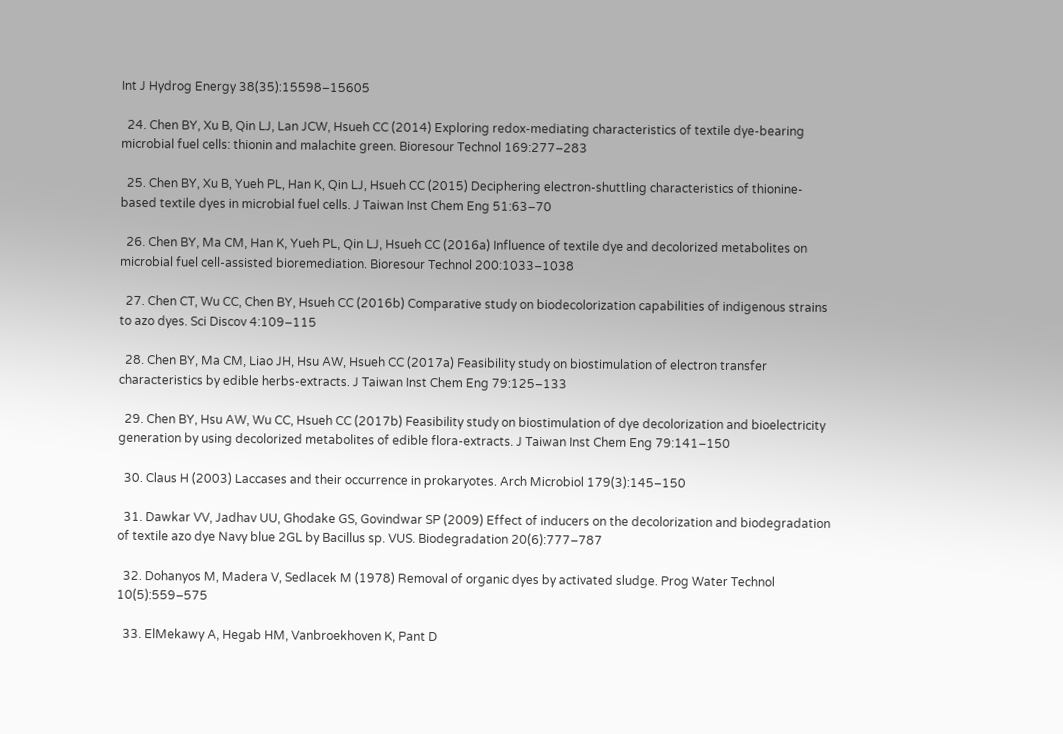Int J Hydrog Energy 38(35):15598–15605

  24. Chen BY, Xu B, Qin LJ, Lan JCW, Hsueh CC (2014) Exploring redox-mediating characteristics of textile dye-bearing microbial fuel cells: thionin and malachite green. Bioresour Technol 169:277–283

  25. Chen BY, Xu B, Yueh PL, Han K, Qin LJ, Hsueh CC (2015) Deciphering electron-shuttling characteristics of thionine-based textile dyes in microbial fuel cells. J Taiwan Inst Chem Eng 51:63–70

  26. Chen BY, Ma CM, Han K, Yueh PL, Qin LJ, Hsueh CC (2016a) Influence of textile dye and decolorized metabolites on microbial fuel cell-assisted bioremediation. Bioresour Technol 200:1033–1038

  27. Chen CT, Wu CC, Chen BY, Hsueh CC (2016b) Comparative study on biodecolorization capabilities of indigenous strains to azo dyes. Sci Discov 4:109–115

  28. Chen BY, Ma CM, Liao JH, Hsu AW, Hsueh CC (2017a) Feasibility study on biostimulation of electron transfer characteristics by edible herbs-extracts. J Taiwan Inst Chem Eng 79:125–133

  29. Chen BY, Hsu AW, Wu CC, Hsueh CC (2017b) Feasibility study on biostimulation of dye decolorization and bioelectricity generation by using decolorized metabolites of edible flora-extracts. J Taiwan Inst Chem Eng 79:141–150

  30. Claus H (2003) Laccases and their occurrence in prokaryotes. Arch Microbiol 179(3):145–150

  31. Dawkar VV, Jadhav UU, Ghodake GS, Govindwar SP (2009) Effect of inducers on the decolorization and biodegradation of textile azo dye Navy blue 2GL by Bacillus sp. VUS. Biodegradation 20(6):777–787

  32. Dohanyos M, Madera V, Sedlacek M (1978) Removal of organic dyes by activated sludge. Prog Water Technol 10(5):559–575

  33. ElMekawy A, Hegab HM, Vanbroekhoven K, Pant D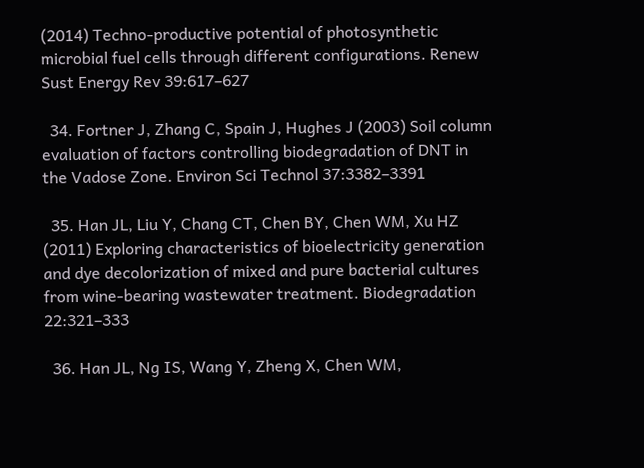(2014) Techno-productive potential of photosynthetic microbial fuel cells through different configurations. Renew Sust Energy Rev 39:617–627

  34. Fortner J, Zhang C, Spain J, Hughes J (2003) Soil column evaluation of factors controlling biodegradation of DNT in the Vadose Zone. Environ Sci Technol 37:3382–3391

  35. Han JL, Liu Y, Chang CT, Chen BY, Chen WM, Xu HZ (2011) Exploring characteristics of bioelectricity generation and dye decolorization of mixed and pure bacterial cultures from wine-bearing wastewater treatment. Biodegradation 22:321–333

  36. Han JL, Ng IS, Wang Y, Zheng X, Chen WM,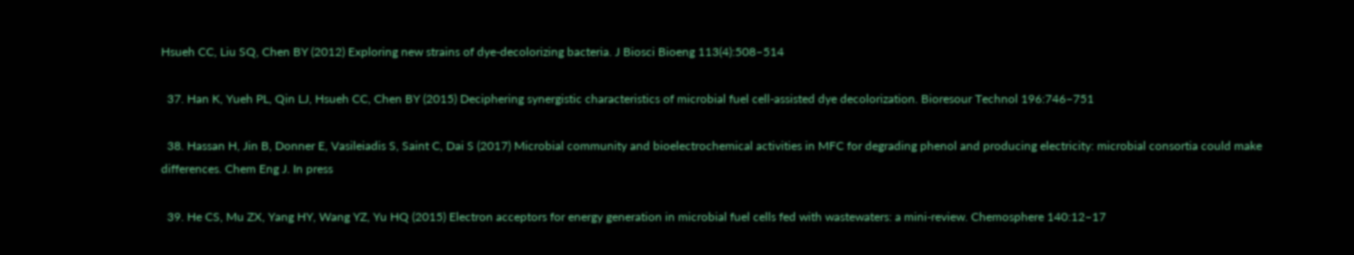Hsueh CC, Liu SQ, Chen BY (2012) Exploring new strains of dye-decolorizing bacteria. J Biosci Bioeng 113(4):508–514

  37. Han K, Yueh PL, Qin LJ, Hsueh CC, Chen BY (2015) Deciphering synergistic characteristics of microbial fuel cell-assisted dye decolorization. Bioresour Technol 196:746–751

  38. Hassan H, Jin B, Donner E, Vasileiadis S, Saint C, Dai S (2017) Microbial community and bioelectrochemical activities in MFC for degrading phenol and producing electricity: microbial consortia could make differences. Chem Eng J. In press

  39. He CS, Mu ZX, Yang HY, Wang YZ, Yu HQ (2015) Electron acceptors for energy generation in microbial fuel cells fed with wastewaters: a mini-review. Chemosphere 140:12–17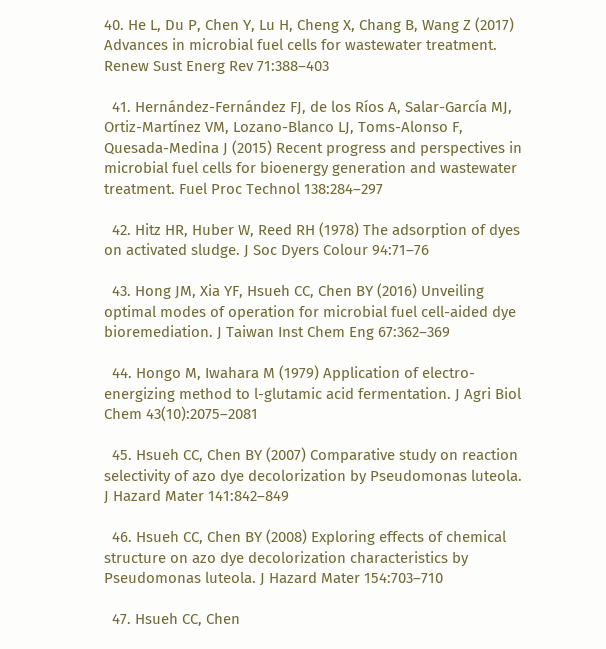40. He L, Du P, Chen Y, Lu H, Cheng X, Chang B, Wang Z (2017) Advances in microbial fuel cells for wastewater treatment. Renew Sust Energ Rev 71:388–403

  41. Hernández-Fernández FJ, de los Ríos A, Salar-García MJ, Ortiz-Martínez VM, Lozano-Blanco LJ, Toms-Alonso F, Quesada-Medina J (2015) Recent progress and perspectives in microbial fuel cells for bioenergy generation and wastewater treatment. Fuel Proc Technol 138:284–297

  42. Hitz HR, Huber W, Reed RH (1978) The adsorption of dyes on activated sludge. J Soc Dyers Colour 94:71–76

  43. Hong JM, Xia YF, Hsueh CC, Chen BY (2016) Unveiling optimal modes of operation for microbial fuel cell-aided dye bioremediation. J Taiwan Inst Chem Eng 67:362–369

  44. Hongo M, Iwahara M (1979) Application of electro-energizing method to l-glutamic acid fermentation. J Agri Biol Chem 43(10):2075–2081

  45. Hsueh CC, Chen BY (2007) Comparative study on reaction selectivity of azo dye decolorization by Pseudomonas luteola. J Hazard Mater 141:842–849

  46. Hsueh CC, Chen BY (2008) Exploring effects of chemical structure on azo dye decolorization characteristics by Pseudomonas luteola. J Hazard Mater 154:703–710

  47. Hsueh CC, Chen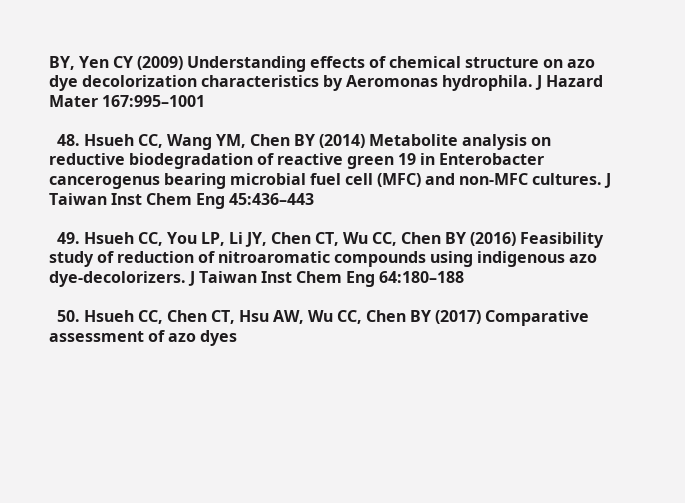BY, Yen CY (2009) Understanding effects of chemical structure on azo dye decolorization characteristics by Aeromonas hydrophila. J Hazard Mater 167:995–1001

  48. Hsueh CC, Wang YM, Chen BY (2014) Metabolite analysis on reductive biodegradation of reactive green 19 in Enterobacter cancerogenus bearing microbial fuel cell (MFC) and non-MFC cultures. J Taiwan Inst Chem Eng 45:436–443

  49. Hsueh CC, You LP, Li JY, Chen CT, Wu CC, Chen BY (2016) Feasibility study of reduction of nitroaromatic compounds using indigenous azo dye-decolorizers. J Taiwan Inst Chem Eng 64:180–188

  50. Hsueh CC, Chen CT, Hsu AW, Wu CC, Chen BY (2017) Comparative assessment of azo dyes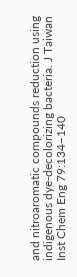and nitroaromatic compounds reduction using indigenous dye-decolorizing bacteria. J Taiwan Inst Chem Eng 79:134–140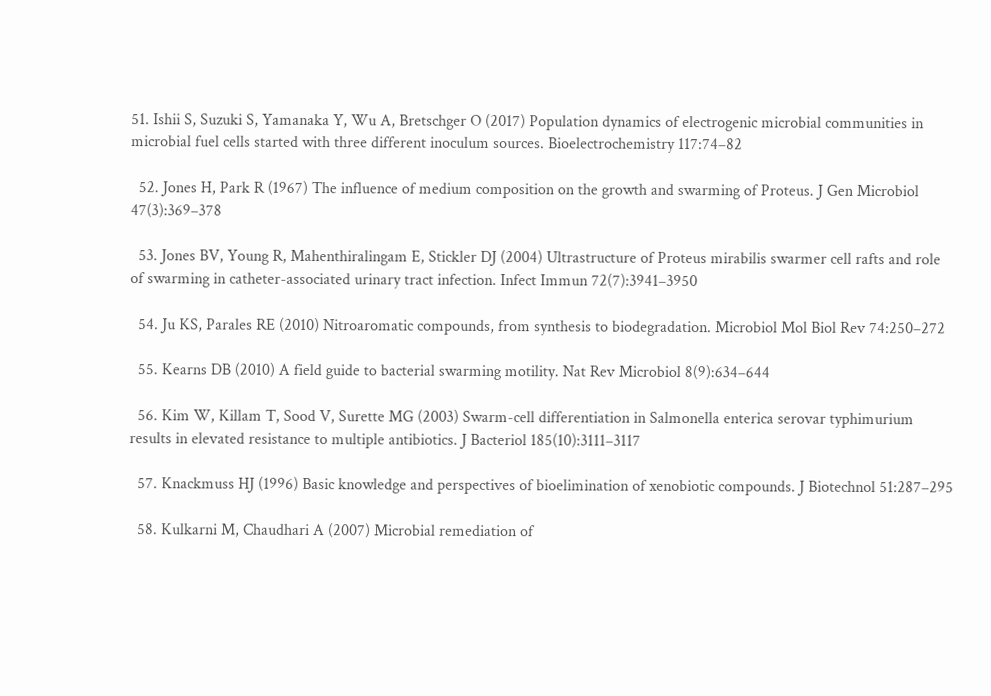51. Ishii S, Suzuki S, Yamanaka Y, Wu A, Bretschger O (2017) Population dynamics of electrogenic microbial communities in microbial fuel cells started with three different inoculum sources. Bioelectrochemistry 117:74–82

  52. Jones H, Park R (1967) The influence of medium composition on the growth and swarming of Proteus. J Gen Microbiol 47(3):369–378

  53. Jones BV, Young R, Mahenthiralingam E, Stickler DJ (2004) Ultrastructure of Proteus mirabilis swarmer cell rafts and role of swarming in catheter-associated urinary tract infection. Infect Immun 72(7):3941–3950

  54. Ju KS, Parales RE (2010) Nitroaromatic compounds, from synthesis to biodegradation. Microbiol Mol Biol Rev 74:250–272

  55. Kearns DB (2010) A field guide to bacterial swarming motility. Nat Rev Microbiol 8(9):634–644

  56. Kim W, Killam T, Sood V, Surette MG (2003) Swarm-cell differentiation in Salmonella enterica serovar typhimurium results in elevated resistance to multiple antibiotics. J Bacteriol 185(10):3111–3117

  57. Knackmuss HJ (1996) Basic knowledge and perspectives of bioelimination of xenobiotic compounds. J Biotechnol 51:287–295

  58. Kulkarni M, Chaudhari A (2007) Microbial remediation of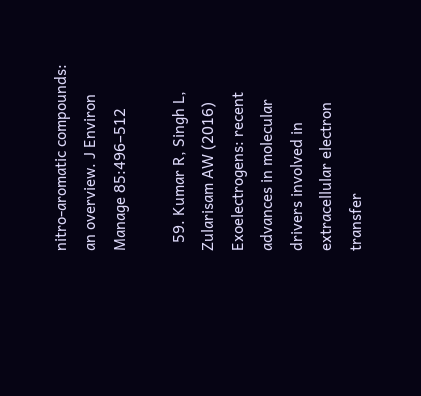nitro-aromatic compounds: an overview. J Environ Manage 85:496–512

  59. Kumar R, Singh L, Zularisam AW (2016) Exoelectrogens: recent advances in molecular drivers involved in extracellular electron transfer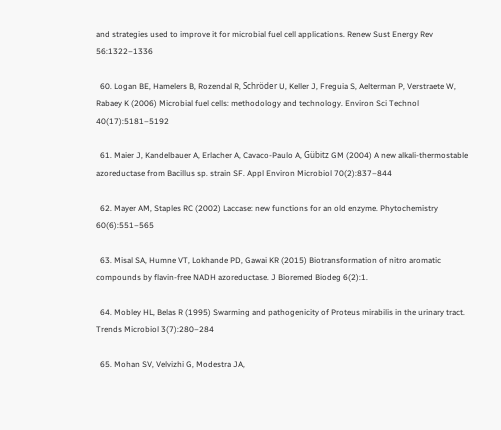and strategies used to improve it for microbial fuel cell applications. Renew Sust Energy Rev 56:1322–1336

  60. Logan BE, Hamelers B, Rozendal R, Schröder U, Keller J, Freguia S, Aelterman P, Verstraete W, Rabaey K (2006) Microbial fuel cells: methodology and technology. Environ Sci Technol 40(17):5181–5192

  61. Maier J, Kandelbauer A, Erlacher A, Cavaco-Paulo A, Gübitz GM (2004) A new alkali-thermostable azoreductase from Bacillus sp. strain SF. Appl Environ Microbiol 70(2):837–844

  62. Mayer AM, Staples RC (2002) Laccase: new functions for an old enzyme. Phytochemistry 60(6):551–565

  63. Misal SA, Humne VT, Lokhande PD, Gawai KR (2015) Biotransformation of nitro aromatic compounds by flavin-free NADH azoreductase. J Bioremed Biodeg 6(2):1.

  64. Mobley HL, Belas R (1995) Swarming and pathogenicity of Proteus mirabilis in the urinary tract. Trends Microbiol 3(7):280–284

  65. Mohan SV, Velvizhi G, Modestra JA,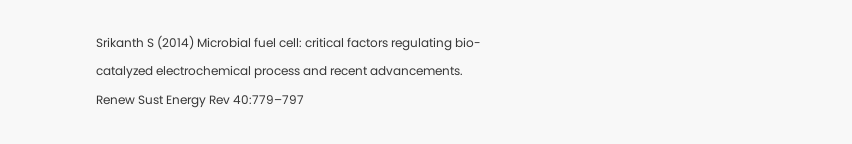Srikanth S (2014) Microbial fuel cell: critical factors regulating bio-catalyzed electrochemical process and recent advancements. Renew Sust Energy Rev 40:779–797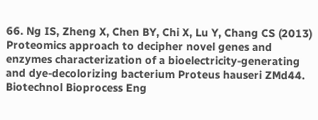66. Ng IS, Zheng X, Chen BY, Chi X, Lu Y, Chang CS (2013) Proteomics approach to decipher novel genes and enzymes characterization of a bioelectricity-generating and dye-decolorizing bacterium Proteus hauseri ZMd44. Biotechnol Bioprocess Eng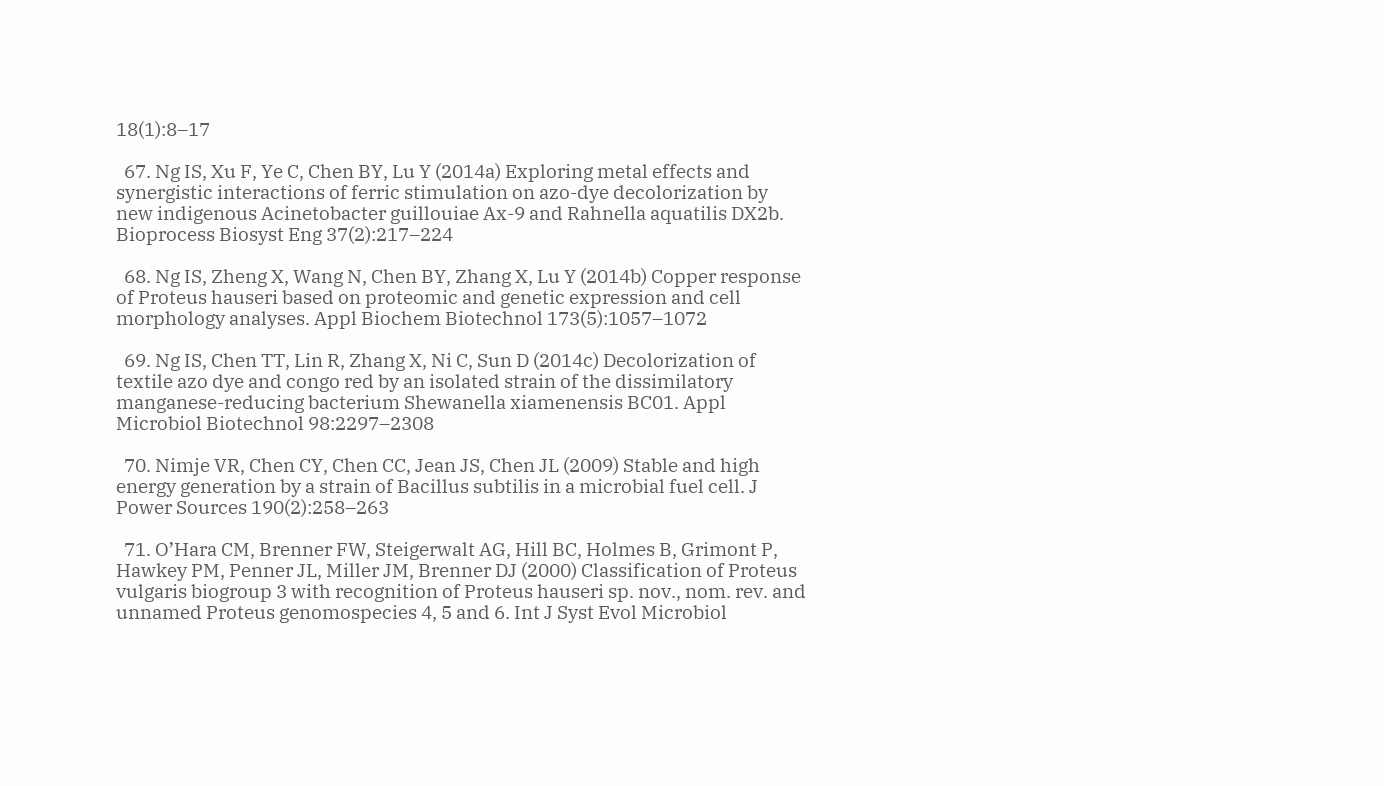18(1):8–17

  67. Ng IS, Xu F, Ye C, Chen BY, Lu Y (2014a) Exploring metal effects and synergistic interactions of ferric stimulation on azo-dye decolorization by new indigenous Acinetobacter guillouiae Ax-9 and Rahnella aquatilis DX2b. Bioprocess Biosyst Eng 37(2):217–224

  68. Ng IS, Zheng X, Wang N, Chen BY, Zhang X, Lu Y (2014b) Copper response of Proteus hauseri based on proteomic and genetic expression and cell morphology analyses. Appl Biochem Biotechnol 173(5):1057–1072

  69. Ng IS, Chen TT, Lin R, Zhang X, Ni C, Sun D (2014c) Decolorization of textile azo dye and congo red by an isolated strain of the dissimilatory manganese-reducing bacterium Shewanella xiamenensis BC01. Appl Microbiol Biotechnol 98:2297–2308

  70. Nimje VR, Chen CY, Chen CC, Jean JS, Chen JL (2009) Stable and high energy generation by a strain of Bacillus subtilis in a microbial fuel cell. J Power Sources 190(2):258–263

  71. O’Hara CM, Brenner FW, Steigerwalt AG, Hill BC, Holmes B, Grimont P, Hawkey PM, Penner JL, Miller JM, Brenner DJ (2000) Classification of Proteus vulgaris biogroup 3 with recognition of Proteus hauseri sp. nov., nom. rev. and unnamed Proteus genomospecies 4, 5 and 6. Int J Syst Evol Microbiol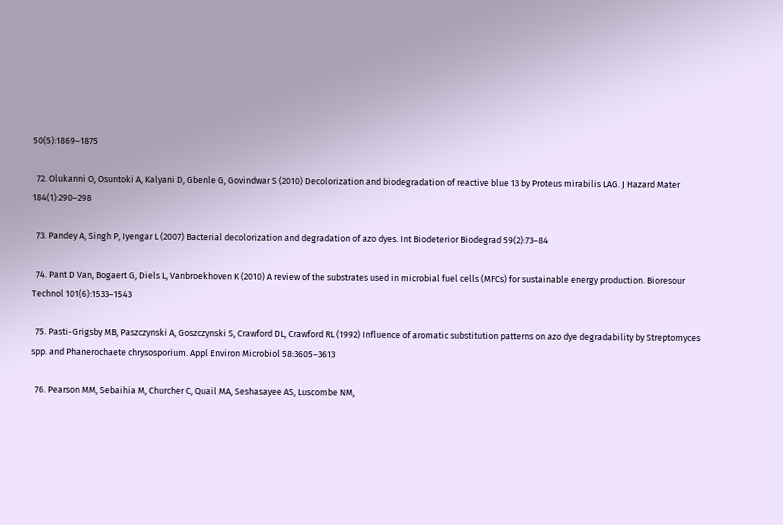50(5):1869–1875

  72. Olukanni O, Osuntoki A, Kalyani D, Gbenle G, Govindwar S (2010) Decolorization and biodegradation of reactive blue 13 by Proteus mirabilis LAG. J Hazard Mater 184(1):290–298

  73. Pandey A, Singh P, Iyengar L (2007) Bacterial decolorization and degradation of azo dyes. Int Biodeterior Biodegrad 59(2):73–84

  74. Pant D Van, Bogaert G, Diels L, Vanbroekhoven K (2010) A review of the substrates used in microbial fuel cells (MFCs) for sustainable energy production. Bioresour Technol 101(6):1533–1543

  75. Pasti-Grigsby MB, Paszczynski A, Goszczynski S, Crawford DL, Crawford RL (1992) Influence of aromatic substitution patterns on azo dye degradability by Streptomyces spp. and Phanerochaete chrysosporium. Appl Environ Microbiol 58:3605–3613

  76. Pearson MM, Sebaihia M, Churcher C, Quail MA, Seshasayee AS, Luscombe NM,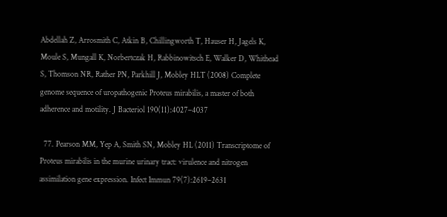Abdellah Z, Arrosmith C, Atkin B, Chillingworth T, Hauser H, Jagels K, Moule S, Mungall K, Norbertczak H, Rabbinowitsch E, Walker D, Whithead S, Thomson NR, Rather PN, Parkhill J, Mobley HLT (2008) Complete genome sequence of uropathogenic Proteus mirabilis, a master of both adherence and motility. J Bacteriol 190(11):4027–4037

  77. Pearson MM, Yep A, Smith SN, Mobley HL (2011) Transcriptome of Proteus mirabilis in the murine urinary tract: virulence and nitrogen assimilation gene expression. Infect Immun 79(7):2619–2631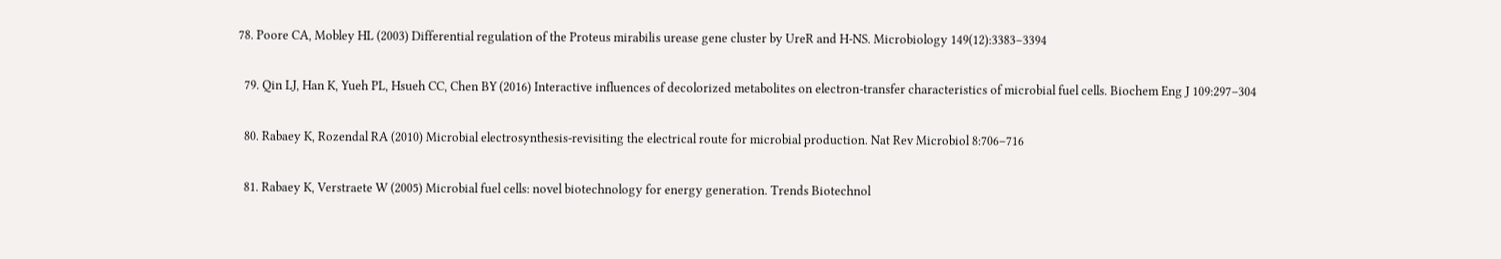78. Poore CA, Mobley HL (2003) Differential regulation of the Proteus mirabilis urease gene cluster by UreR and H-NS. Microbiology 149(12):3383–3394

  79. Qin LJ, Han K, Yueh PL, Hsueh CC, Chen BY (2016) Interactive influences of decolorized metabolites on electron-transfer characteristics of microbial fuel cells. Biochem Eng J 109:297–304

  80. Rabaey K, Rozendal RA (2010) Microbial electrosynthesis-revisiting the electrical route for microbial production. Nat Rev Microbiol 8:706–716

  81. Rabaey K, Verstraete W (2005) Microbial fuel cells: novel biotechnology for energy generation. Trends Biotechnol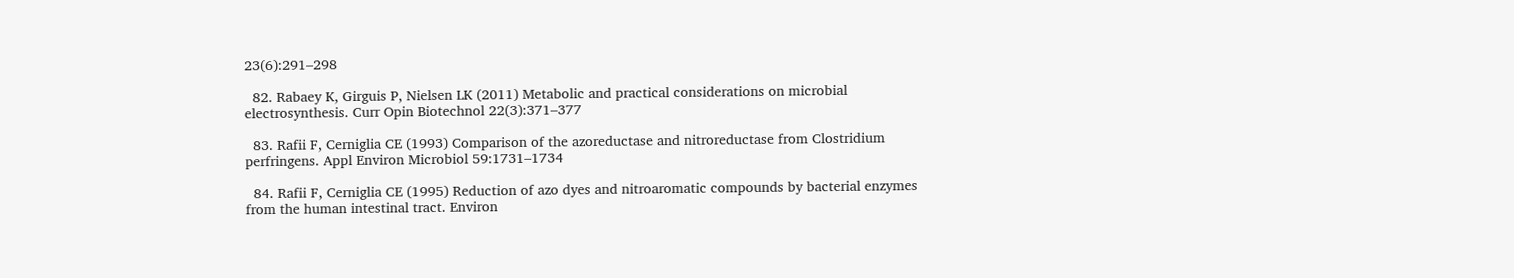23(6):291–298

  82. Rabaey K, Girguis P, Nielsen LK (2011) Metabolic and practical considerations on microbial electrosynthesis. Curr Opin Biotechnol 22(3):371–377

  83. Rafii F, Cerniglia CE (1993) Comparison of the azoreductase and nitroreductase from Clostridium perfringens. Appl Environ Microbiol 59:1731–1734

  84. Rafii F, Cerniglia CE (1995) Reduction of azo dyes and nitroaromatic compounds by bacterial enzymes from the human intestinal tract. Environ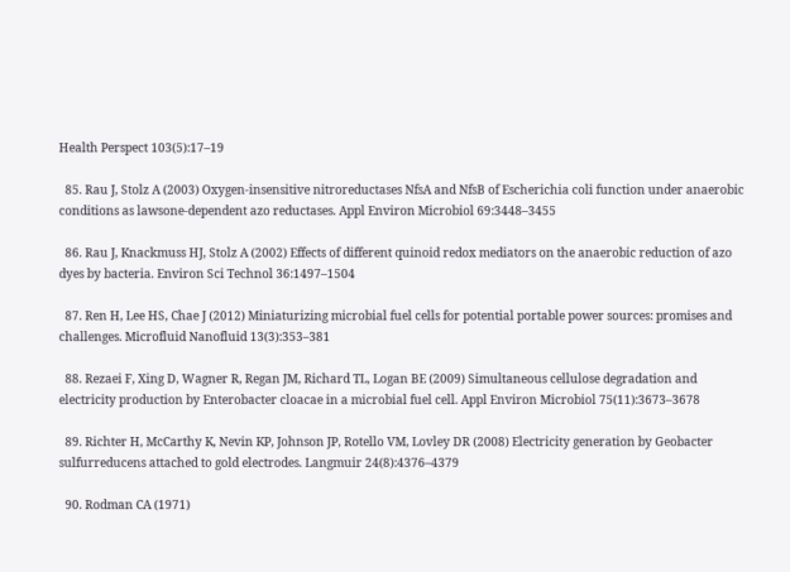Health Perspect 103(5):17–19

  85. Rau J, Stolz A (2003) Oxygen-insensitive nitroreductases NfsA and NfsB of Escherichia coli function under anaerobic conditions as lawsone-dependent azo reductases. Appl Environ Microbiol 69:3448–3455

  86. Rau J, Knackmuss HJ, Stolz A (2002) Effects of different quinoid redox mediators on the anaerobic reduction of azo dyes by bacteria. Environ Sci Technol 36:1497–1504

  87. Ren H, Lee HS, Chae J (2012) Miniaturizing microbial fuel cells for potential portable power sources: promises and challenges. Microfluid Nanofluid 13(3):353–381

  88. Rezaei F, Xing D, Wagner R, Regan JM, Richard TL, Logan BE (2009) Simultaneous cellulose degradation and electricity production by Enterobacter cloacae in a microbial fuel cell. Appl Environ Microbiol 75(11):3673–3678

  89. Richter H, McCarthy K, Nevin KP, Johnson JP, Rotello VM, Lovley DR (2008) Electricity generation by Geobacter sulfurreducens attached to gold electrodes. Langmuir 24(8):4376–4379

  90. Rodman CA (1971)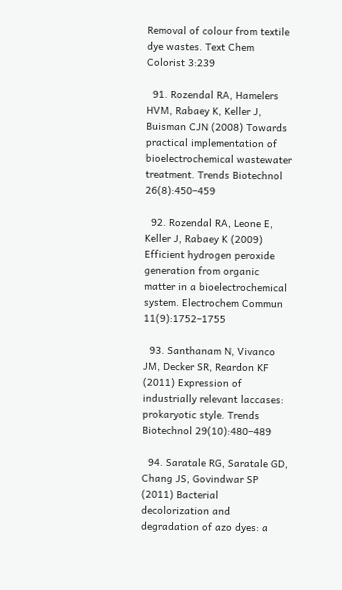Removal of colour from textile dye wastes. Text Chem Colorist 3:239

  91. Rozendal RA, Hamelers HVM, Rabaey K, Keller J, Buisman CJN (2008) Towards practical implementation of bioelectrochemical wastewater treatment. Trends Biotechnol 26(8):450–459

  92. Rozendal RA, Leone E, Keller J, Rabaey K (2009) Efficient hydrogen peroxide generation from organic matter in a bioelectrochemical system. Electrochem Commun 11(9):1752–1755

  93. Santhanam N, Vivanco JM, Decker SR, Reardon KF (2011) Expression of industrially relevant laccases: prokaryotic style. Trends Biotechnol 29(10):480–489

  94. Saratale RG, Saratale GD, Chang JS, Govindwar SP (2011) Bacterial decolorization and degradation of azo dyes: a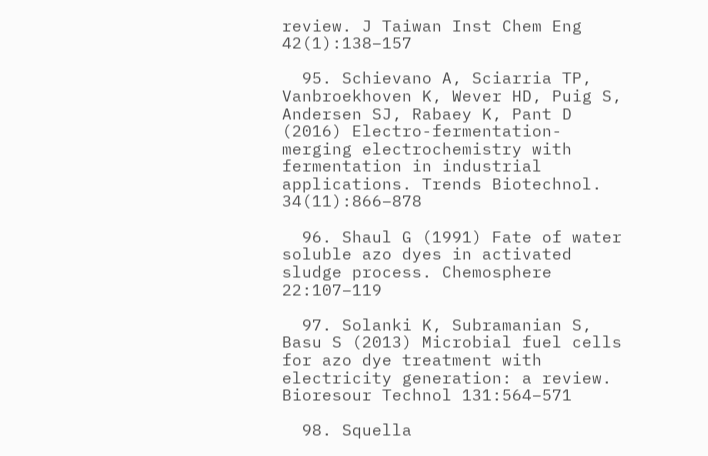review. J Taiwan Inst Chem Eng 42(1):138–157

  95. Schievano A, Sciarria TP, Vanbroekhoven K, Wever HD, Puig S, Andersen SJ, Rabaey K, Pant D (2016) Electro-fermentation-merging electrochemistry with fermentation in industrial applications. Trends Biotechnol. 34(11):866–878

  96. Shaul G (1991) Fate of water soluble azo dyes in activated sludge process. Chemosphere 22:107–119

  97. Solanki K, Subramanian S, Basu S (2013) Microbial fuel cells for azo dye treatment with electricity generation: a review. Bioresour Technol 131:564–571

  98. Squella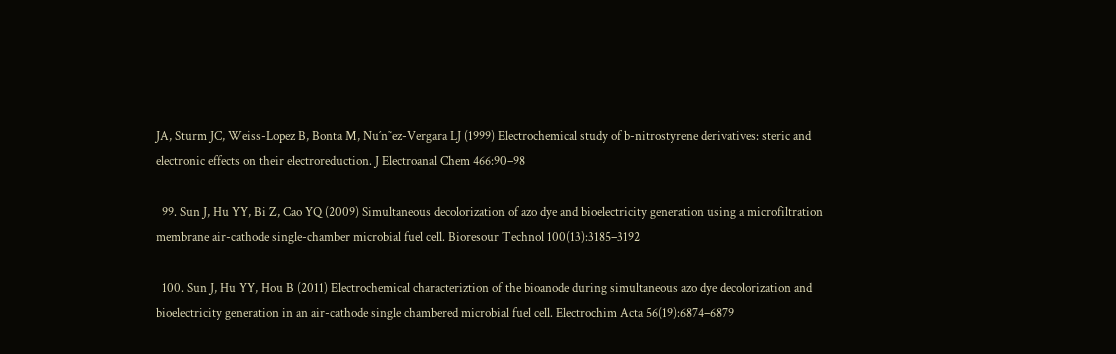JA, Sturm JC, Weiss-Lopez B, Bonta M, Nu´n˜ez-Vergara LJ (1999) Electrochemical study of b-nitrostyrene derivatives: steric and electronic effects on their electroreduction. J Electroanal Chem 466:90–98

  99. Sun J, Hu YY, Bi Z, Cao YQ (2009) Simultaneous decolorization of azo dye and bioelectricity generation using a microfiltration membrane air-cathode single-chamber microbial fuel cell. Bioresour Technol 100(13):3185–3192

  100. Sun J, Hu YY, Hou B (2011) Electrochemical characteriztion of the bioanode during simultaneous azo dye decolorization and bioelectricity generation in an air-cathode single chambered microbial fuel cell. Electrochim Acta 56(19):6874–6879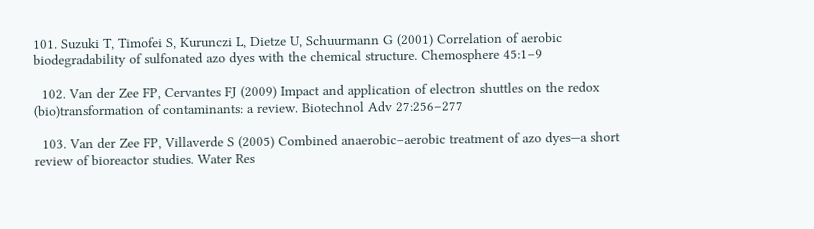101. Suzuki T, Timofei S, Kurunczi L, Dietze U, Schuurmann G (2001) Correlation of aerobic biodegradability of sulfonated azo dyes with the chemical structure. Chemosphere 45:1–9

  102. Van der Zee FP, Cervantes FJ (2009) Impact and application of electron shuttles on the redox (bio)transformation of contaminants: a review. Biotechnol Adv 27:256–277

  103. Van der Zee FP, Villaverde S (2005) Combined anaerobic–aerobic treatment of azo dyes—a short review of bioreactor studies. Water Res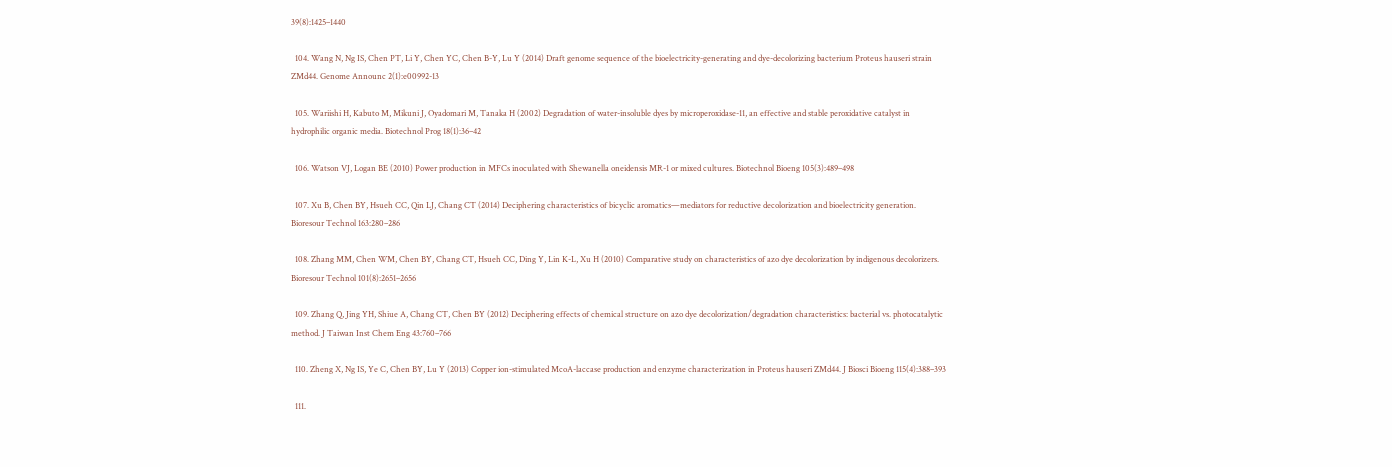39(8):1425–1440

  104. Wang N, Ng IS, Chen PT, Li Y, Chen YC, Chen B-Y, Lu Y (2014) Draft genome sequence of the bioelectricity-generating and dye-decolorizing bacterium Proteus hauseri strain ZMd44. Genome Announc 2(1):e00992-13

  105. Wariishi H, Kabuto M, Mikuni J, Oyadomari M, Tanaka H (2002) Degradation of water-insoluble dyes by microperoxidase-11, an effective and stable peroxidative catalyst in hydrophilic organic media. Biotechnol Prog 18(1):36–42

  106. Watson VJ, Logan BE (2010) Power production in MFCs inoculated with Shewanella oneidensis MR-1 or mixed cultures. Biotechnol Bioeng 105(3):489–498

  107. Xu B, Chen BY, Hsueh CC, Qin LJ, Chang CT (2014) Deciphering characteristics of bicyclic aromatics—mediators for reductive decolorization and bioelectricity generation. Bioresour Technol 163:280–286

  108. Zhang MM, Chen WM, Chen BY, Chang CT, Hsueh CC, Ding Y, Lin K-L, Xu H (2010) Comparative study on characteristics of azo dye decolorization by indigenous decolorizers. Bioresour Technol 101(8):2651–2656

  109. Zhang Q, Jing YH, Shiue A, Chang CT, Chen BY (2012) Deciphering effects of chemical structure on azo dye decolorization/degradation characteristics: bacterial vs. photocatalytic method. J Taiwan Inst Chem Eng 43:760–766

  110. Zheng X, Ng IS, Ye C, Chen BY, Lu Y (2013) Copper ion-stimulated McoA-laccase production and enzyme characterization in Proteus hauseri ZMd44. J Biosci Bioeng 115(4):388–393

  111.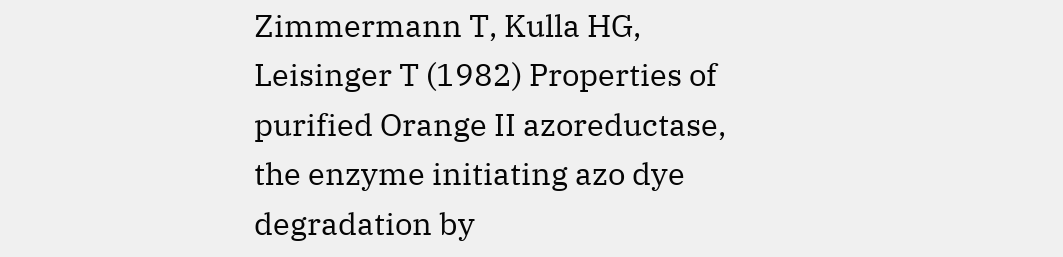Zimmermann T, Kulla HG, Leisinger T (1982) Properties of purified Orange II azoreductase, the enzyme initiating azo dye degradation by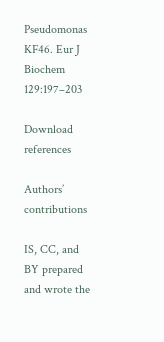Pseudomonas KF46. Eur J Biochem 129:197–203

Download references

Authors’ contributions

IS, CC, and BY prepared and wrote the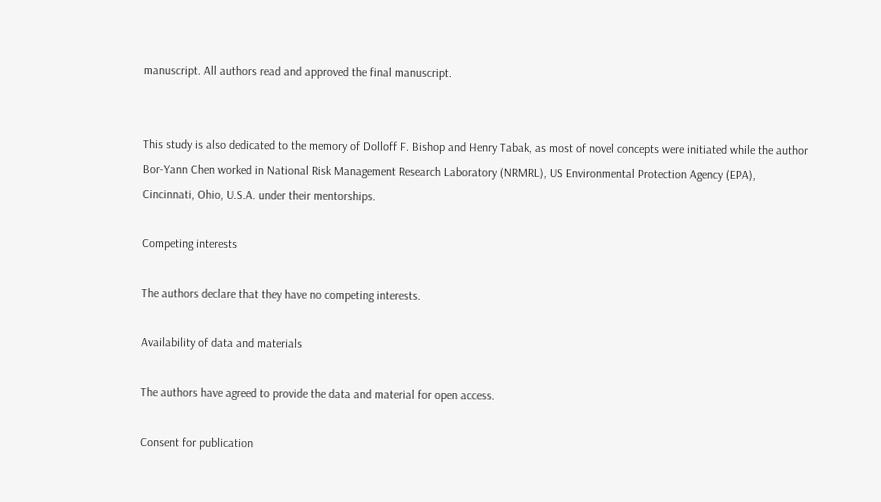manuscript. All authors read and approved the final manuscript.


This study is also dedicated to the memory of Dolloff F. Bishop and Henry Tabak, as most of novel concepts were initiated while the author Bor-Yann Chen worked in National Risk Management Research Laboratory (NRMRL), US Environmental Protection Agency (EPA), Cincinnati, Ohio, U.S.A. under their mentorships.

Competing interests

The authors declare that they have no competing interests.

Availability of data and materials

The authors have agreed to provide the data and material for open access.

Consent for publication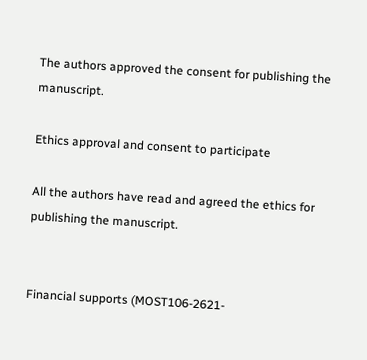The authors approved the consent for publishing the manuscript.

Ethics approval and consent to participate

All the authors have read and agreed the ethics for publishing the manuscript.


Financial supports (MOST106-2621-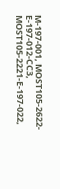M-197-001, MOST105-2622-E-197-012-CC3, MOST105-2221-E-197-022,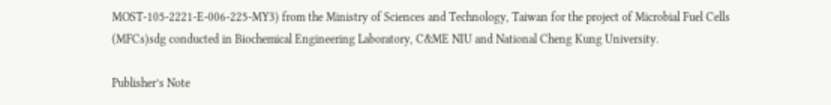MOST-105-2221-E-006-225-MY3) from the Ministry of Sciences and Technology, Taiwan for the project of Microbial Fuel Cells (MFCs)sdg conducted in Biochemical Engineering Laboratory, C&ME NIU and National Cheng Kung University.

Publisher’s Note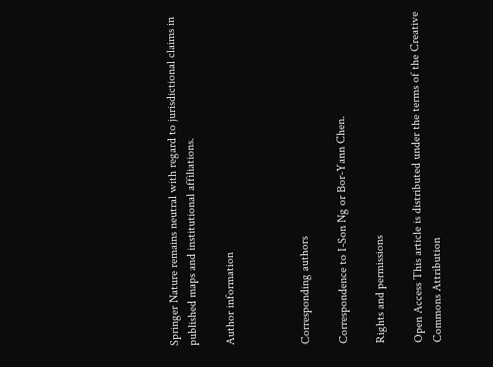Springer Nature remains neutral with regard to jurisdictional claims in published maps and institutional affiliations.

Author information



Corresponding authors

Correspondence to I-Son Ng or Bor-Yann Chen.

Rights and permissions

Open Access This article is distributed under the terms of the Creative Commons Attribution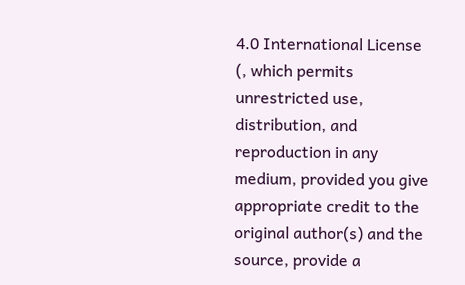4.0 International License (, which permits unrestricted use, distribution, and reproduction in any medium, provided you give appropriate credit to the original author(s) and the source, provide a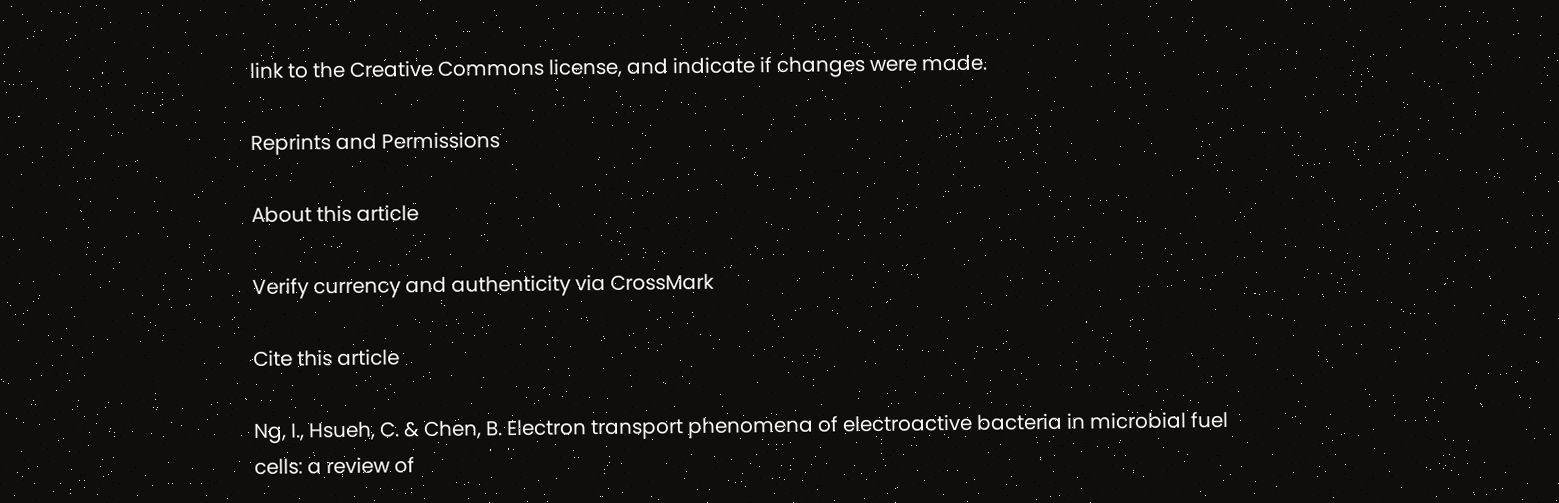link to the Creative Commons license, and indicate if changes were made.

Reprints and Permissions

About this article

Verify currency and authenticity via CrossMark

Cite this article

Ng, I., Hsueh, C. & Chen, B. Electron transport phenomena of electroactive bacteria in microbial fuel cells: a review of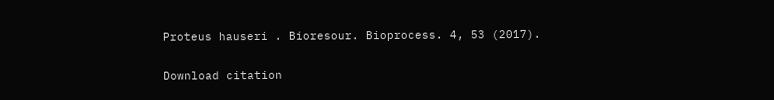Proteus hauseri . Bioresour. Bioprocess. 4, 53 (2017).

Download citation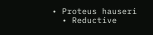• Proteus hauseri
  • Reductive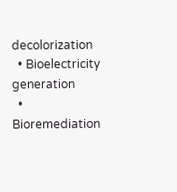decolorization
  • Bioelectricity generation
  • Bioremediation